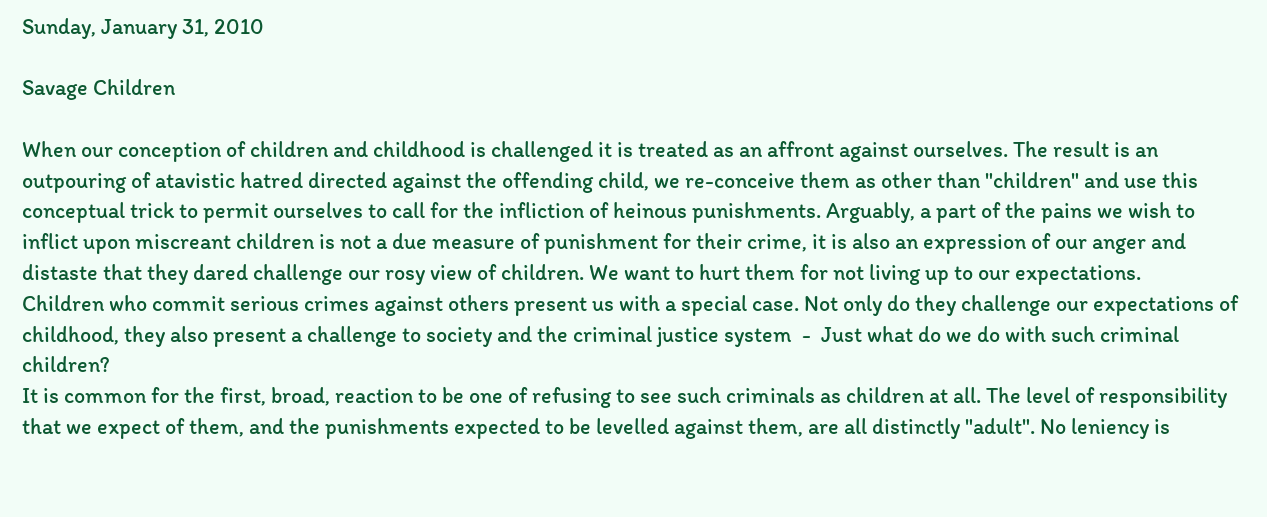Sunday, January 31, 2010

Savage Children

When our conception of children and childhood is challenged it is treated as an affront against ourselves. The result is an outpouring of atavistic hatred directed against the offending child, we re-conceive them as other than "children" and use this conceptual trick to permit ourselves to call for the infliction of heinous punishments. Arguably, a part of the pains we wish to inflict upon miscreant children is not a due measure of punishment for their crime, it is also an expression of our anger and distaste that they dared challenge our rosy view of children. We want to hurt them for not living up to our expectations.
Children who commit serious crimes against others present us with a special case. Not only do they challenge our expectations of childhood, they also present a challenge to society and the criminal justice system  -  Just what do we do with such criminal children?
It is common for the first, broad, reaction to be one of refusing to see such criminals as children at all. The level of responsibility that we expect of them, and the punishments expected to be levelled against them, are all distinctly "adult". No leniency is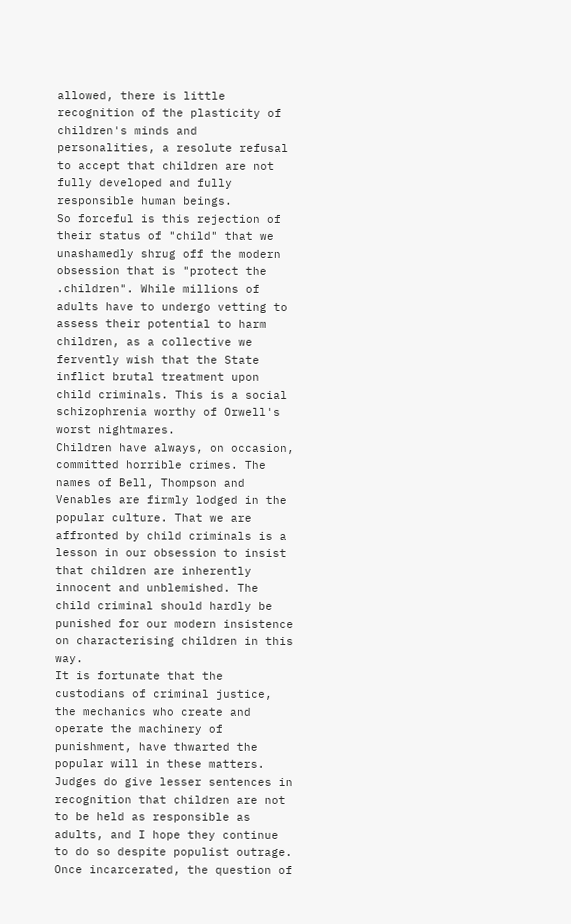allowed, there is little recognition of the plasticity of children's minds and personalities, a resolute refusal to accept that children are not fully developed and fully responsible human beings.
So forceful is this rejection of their status of "child" that we unashamedly shrug off the modern obsession that is "protect the .children". While millions of adults have to undergo vetting to assess their potential to harm children, as a collective we fervently wish that the State inflict brutal treatment upon child criminals. This is a social schizophrenia worthy of Orwell's worst nightmares.
Children have always, on occasion, committed horrible crimes. The names of Bell, Thompson and Venables are firmly lodged in the popular culture. That we are affronted by child criminals is a lesson in our obsession to insist that children are inherently innocent and unblemished. The child criminal should hardly be punished for our modern insistence on characterising children in this way.
It is fortunate that the custodians of criminal justice, the mechanics who create and operate the machinery of punishment, have thwarted the popular will in these matters. Judges do give lesser sentences in recognition that children are not to be held as responsible as adults, and I hope they continue to do so despite populist outrage.
Once incarcerated, the question of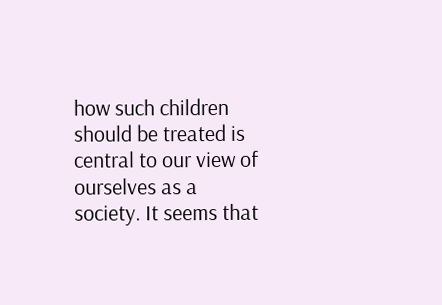how such children should be treated is central to our view of ourselves as a society. It seems that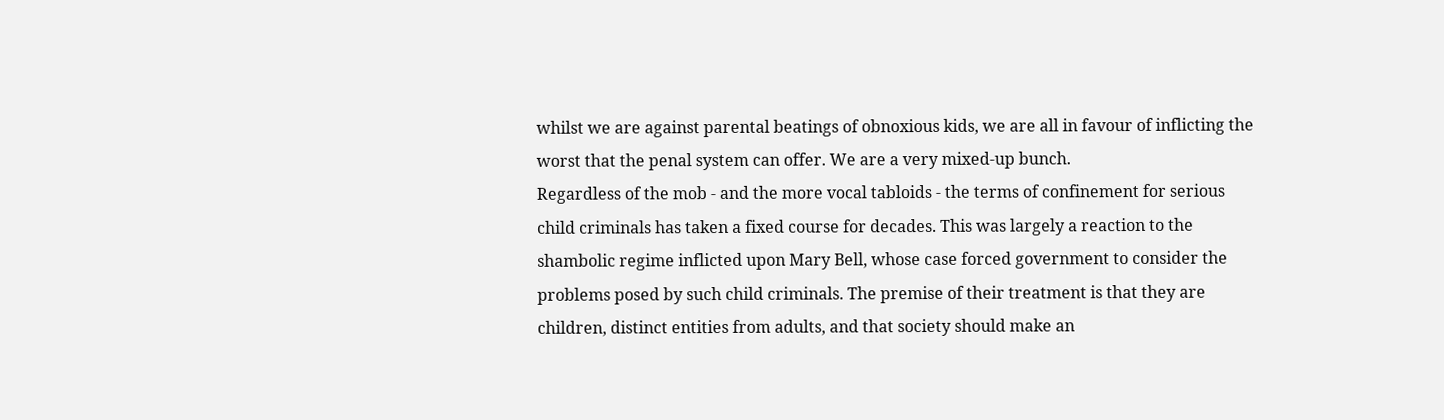whilst we are against parental beatings of obnoxious kids, we are all in favour of inflicting the worst that the penal system can offer. We are a very mixed-up bunch.
Regardless of the mob - and the more vocal tabloids - the terms of confinement for serious child criminals has taken a fixed course for decades. This was largely a reaction to the shambolic regime inflicted upon Mary Bell, whose case forced government to consider the problems posed by such child criminals. The premise of their treatment is that they are children, distinct entities from adults, and that society should make an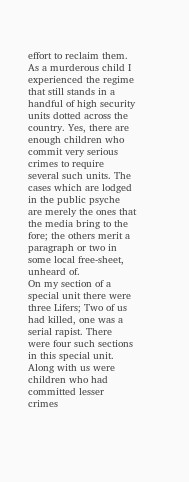effort to reclaim them.
As a murderous child I experienced the regime that still stands in a handful of high security units dotted across the country. Yes, there are enough children who commit very serious crimes to require several such units. The cases which are lodged in the public psyche are merely the ones that the media bring to the fore; the others merit a paragraph or two in some local free-sheet, unheard of.
On my section of a special unit there were three Lifers; Two of us had killed, one was a serial rapist. There were four such sections in this special unit. Along with us were children who had committed lesser crimes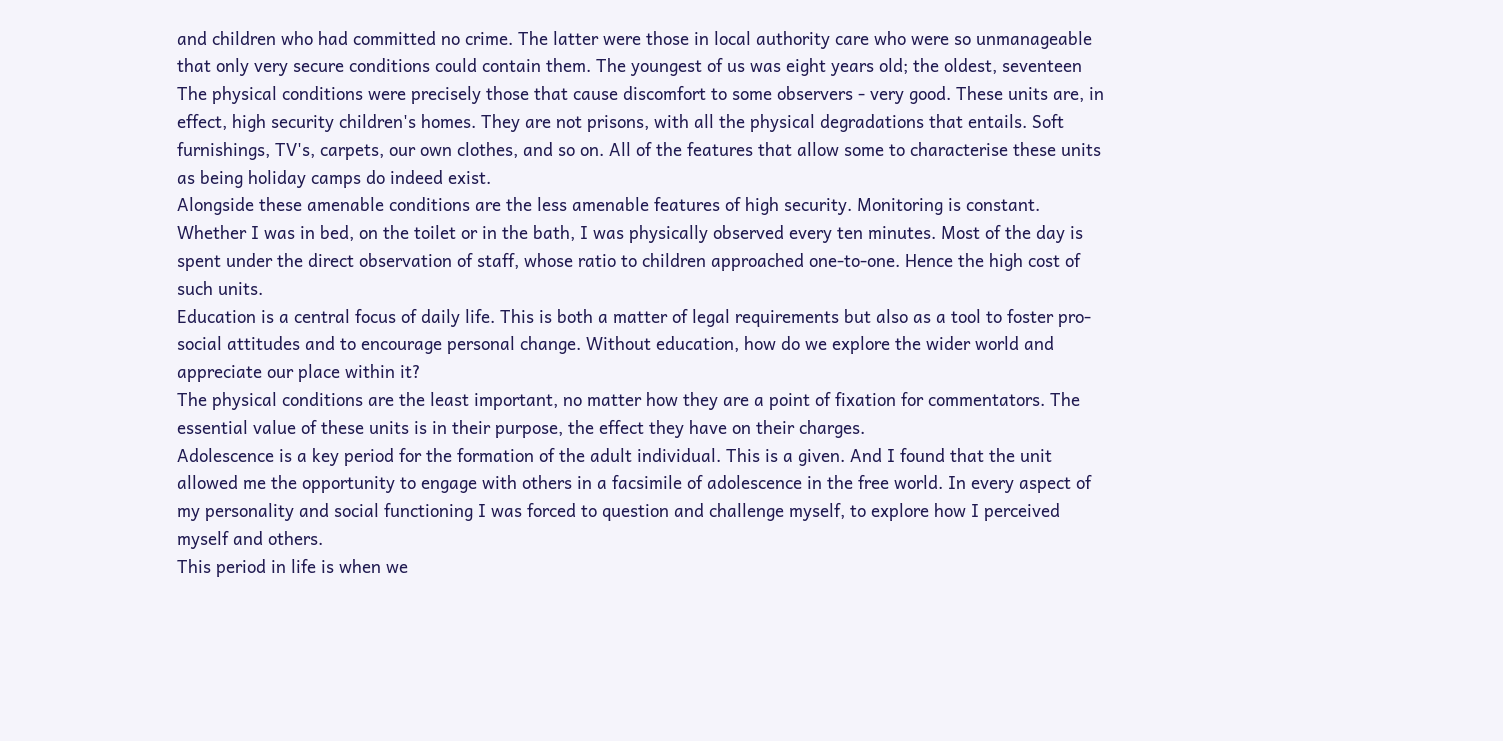and children who had committed no crime. The latter were those in local authority care who were so unmanageable that only very secure conditions could contain them. The youngest of us was eight years old; the oldest, seventeen
The physical conditions were precisely those that cause discomfort to some observers - very good. These units are, in effect, high security children's homes. They are not prisons, with all the physical degradations that entails. Soft furnishings, TV's, carpets, our own clothes, and so on. All of the features that allow some to characterise these units as being holiday camps do indeed exist.
Alongside these amenable conditions are the less amenable features of high security. Monitoring is constant. Whether I was in bed, on the toilet or in the bath, I was physically observed every ten minutes. Most of the day is spent under the direct observation of staff, whose ratio to children approached one-to-one. Hence the high cost of such units.
Education is a central focus of daily life. This is both a matter of legal requirements but also as a tool to foster pro-social attitudes and to encourage personal change. Without education, how do we explore the wider world and appreciate our place within it?
The physical conditions are the least important, no matter how they are a point of fixation for commentators. The essential value of these units is in their purpose, the effect they have on their charges.
Adolescence is a key period for the formation of the adult individual. This is a given. And I found that the unit allowed me the opportunity to engage with others in a facsimile of adolescence in the free world. In every aspect of my personality and social functioning I was forced to question and challenge myself, to explore how I perceived myself and others.
This period in life is when we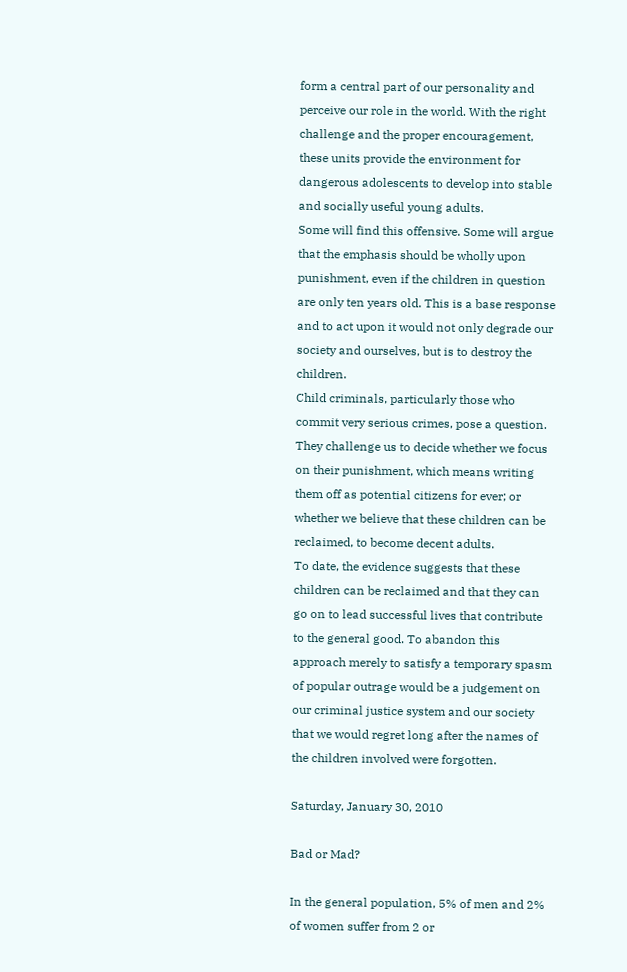form a central part of our personality and perceive our role in the world. With the right challenge and the proper encouragement, these units provide the environment for dangerous adolescents to develop into stable and socially useful young adults.
Some will find this offensive. Some will argue that the emphasis should be wholly upon punishment, even if the children in question are only ten years old. This is a base response and to act upon it would not only degrade our society and ourselves, but is to destroy the children.
Child criminals, particularly those who commit very serious crimes, pose a question. They challenge us to decide whether we focus on their punishment, which means writing them off as potential citizens for ever; or whether we believe that these children can be reclaimed, to become decent adults.
To date, the evidence suggests that these children can be reclaimed and that they can go on to lead successful lives that contribute to the general good. To abandon this approach merely to satisfy a temporary spasm of popular outrage would be a judgement on our criminal justice system and our society that we would regret long after the names of the children involved were forgotten.

Saturday, January 30, 2010

Bad or Mad?

In the general population, 5% of men and 2% of women suffer from 2 or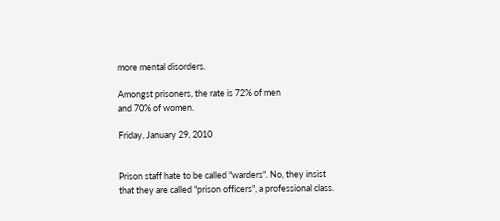more mental disorders.

Amongst prisoners, the rate is 72% of men
and 70% of women.

Friday, January 29, 2010


Prison staff hate to be called "warders". No, they insist that they are called "prison officers", a professional class.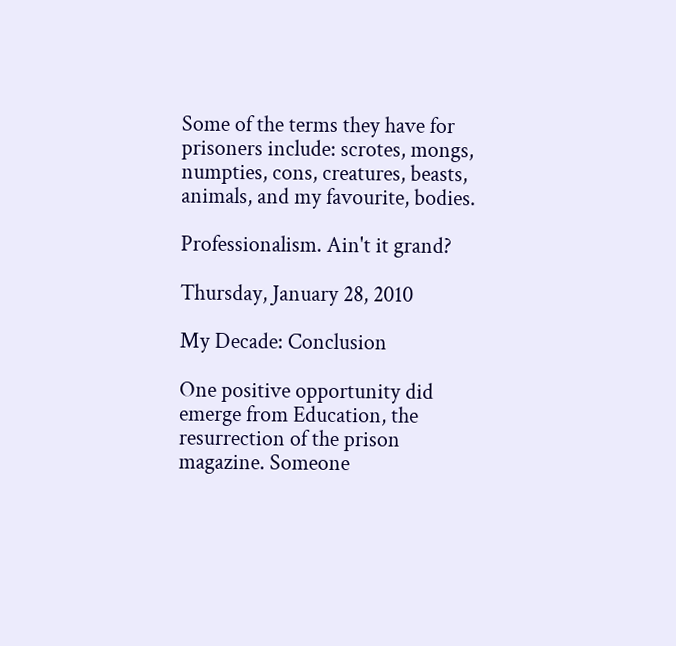Some of the terms they have for prisoners include: scrotes, mongs, numpties, cons, creatures, beasts, animals, and my favourite, bodies.

Professionalism. Ain't it grand?

Thursday, January 28, 2010

My Decade: Conclusion

One positive opportunity did emerge from Education, the resurrection of the prison magazine. Someone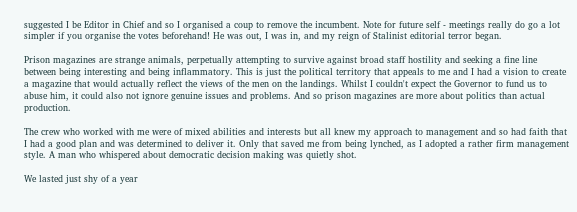suggested I be Editor in Chief and so I organised a coup to remove the incumbent. Note for future self - meetings really do go a lot simpler if you organise the votes beforehand! He was out, I was in, and my reign of Stalinist editorial terror began.

Prison magazines are strange animals, perpetually attempting to survive against broad staff hostility and seeking a fine line between being interesting and being inflammatory. This is just the political territory that appeals to me and I had a vision to create a magazine that would actually reflect the views of the men on the landings. Whilst I couldn't expect the Governor to fund us to abuse him, it could also not ignore genuine issues and problems. And so prison magazines are more about politics than actual production.

The crew who worked with me were of mixed abilities and interests but all knew my approach to management and so had faith that I had a good plan and was determined to deliver it. Only that saved me from being lynched, as I adopted a rather firm management style. A man who whispered about democratic decision making was quietly shot.

We lasted just shy of a year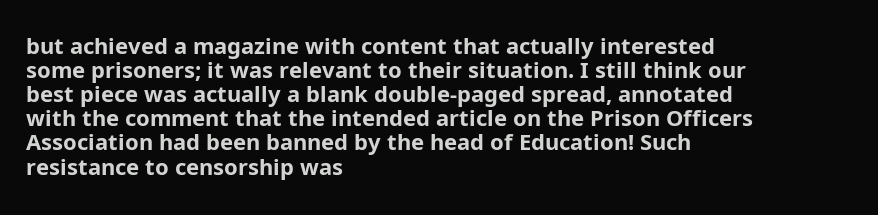but achieved a magazine with content that actually interested some prisoners; it was relevant to their situation. I still think our best piece was actually a blank double-paged spread, annotated with the comment that the intended article on the Prison Officers Association had been banned by the head of Education! Such resistance to censorship was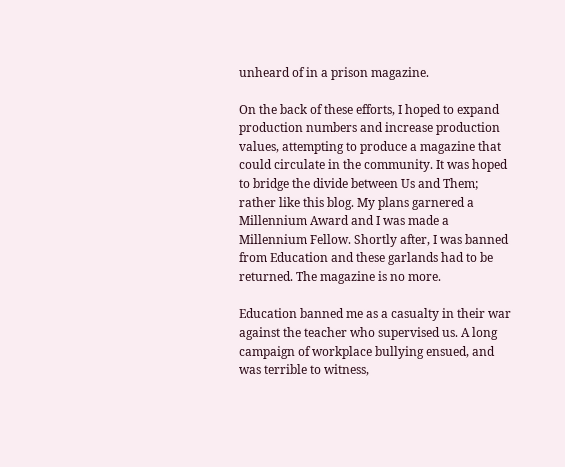unheard of in a prison magazine.

On the back of these efforts, I hoped to expand production numbers and increase production values, attempting to produce a magazine that could circulate in the community. It was hoped to bridge the divide between Us and Them; rather like this blog. My plans garnered a Millennium Award and I was made a Millennium Fellow. Shortly after, I was banned from Education and these garlands had to be returned. The magazine is no more.

Education banned me as a casualty in their war against the teacher who supervised us. A long campaign of workplace bullying ensued, and was terrible to witness,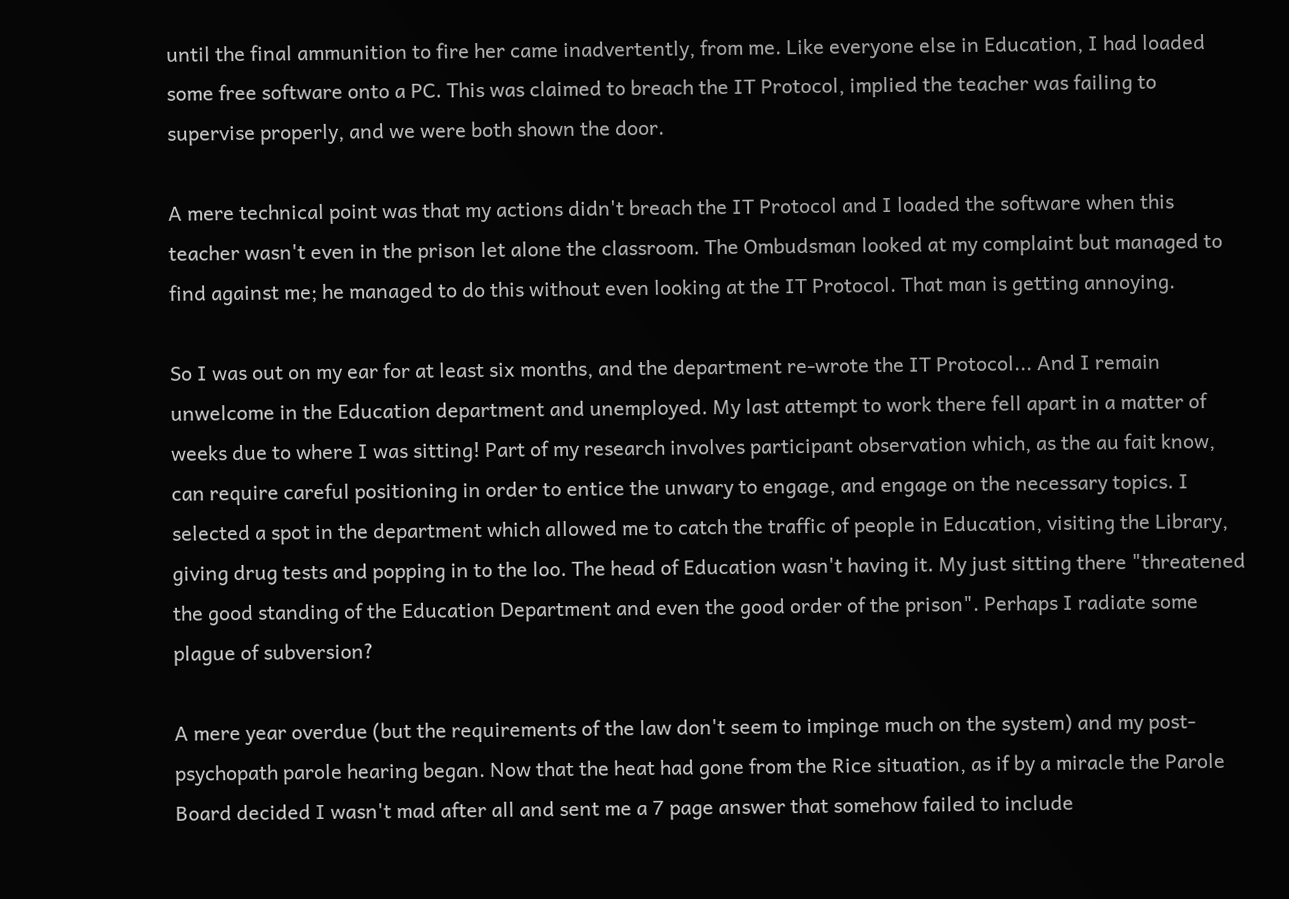until the final ammunition to fire her came inadvertently, from me. Like everyone else in Education, I had loaded some free software onto a PC. This was claimed to breach the IT Protocol, implied the teacher was failing to supervise properly, and we were both shown the door.

A mere technical point was that my actions didn't breach the IT Protocol and I loaded the software when this teacher wasn't even in the prison let alone the classroom. The Ombudsman looked at my complaint but managed to find against me; he managed to do this without even looking at the IT Protocol. That man is getting annoying.

So I was out on my ear for at least six months, and the department re-wrote the IT Protocol... And I remain unwelcome in the Education department and unemployed. My last attempt to work there fell apart in a matter of weeks due to where I was sitting! Part of my research involves participant observation which, as the au fait know, can require careful positioning in order to entice the unwary to engage, and engage on the necessary topics. I selected a spot in the department which allowed me to catch the traffic of people in Education, visiting the Library, giving drug tests and popping in to the loo. The head of Education wasn't having it. My just sitting there "threatened the good standing of the Education Department and even the good order of the prison". Perhaps I radiate some plague of subversion?

A mere year overdue (but the requirements of the law don't seem to impinge much on the system) and my post-psychopath parole hearing began. Now that the heat had gone from the Rice situation, as if by a miracle the Parole Board decided I wasn't mad after all and sent me a 7 page answer that somehow failed to include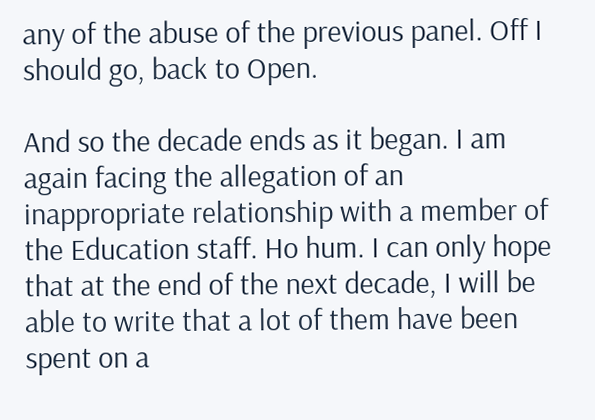any of the abuse of the previous panel. Off I should go, back to Open.

And so the decade ends as it began. I am again facing the allegation of an inappropriate relationship with a member of the Education staff. Ho hum. I can only hope that at the end of the next decade, I will be able to write that a lot of them have been spent on a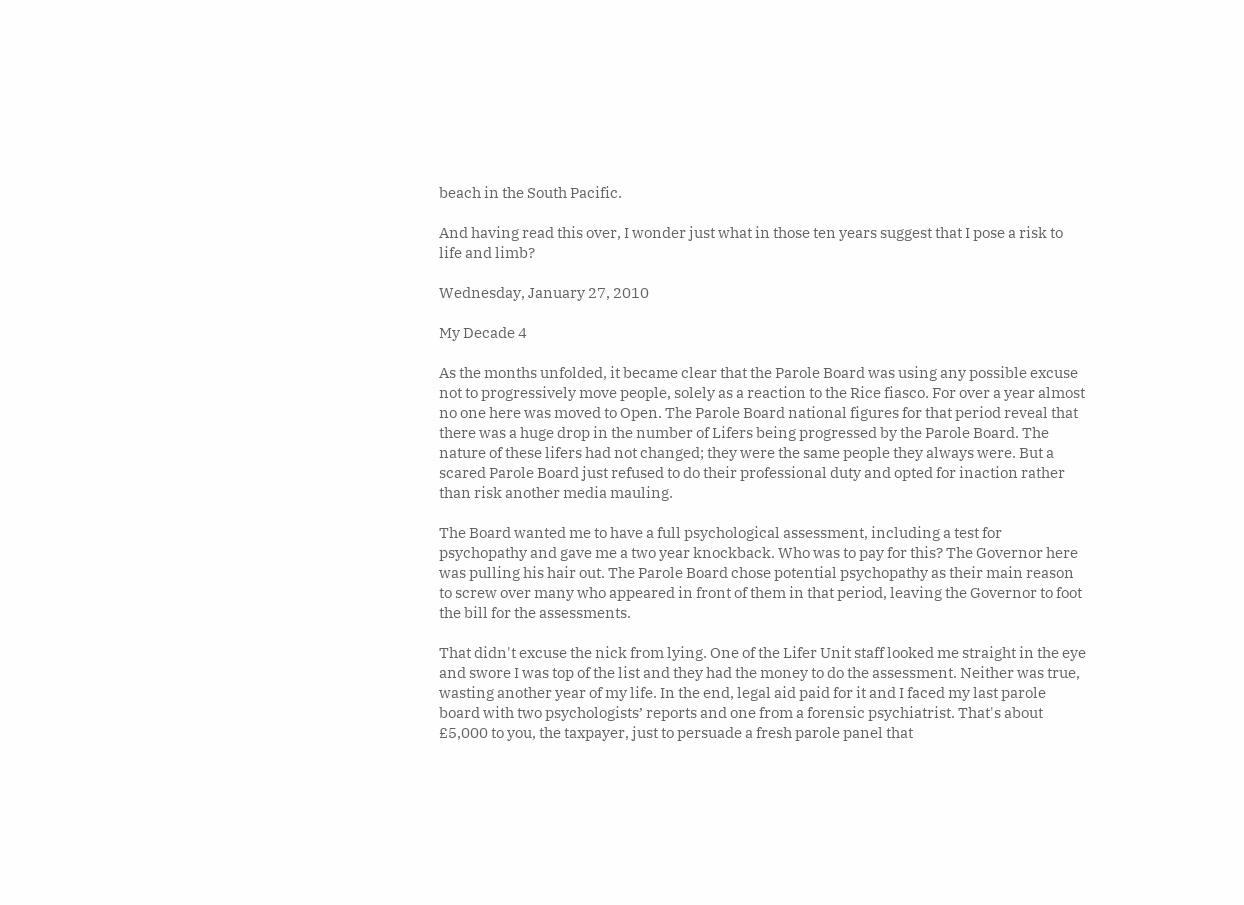beach in the South Pacific.

And having read this over, I wonder just what in those ten years suggest that I pose a risk to life and limb?

Wednesday, January 27, 2010

My Decade 4

As the months unfolded, it became clear that the Parole Board was using any possible excuse not to progressively move people, solely as a reaction to the Rice fiasco. For over a year almost no one here was moved to Open. The Parole Board national figures for that period reveal that there was a huge drop in the number of Lifers being progressed by the Parole Board. The nature of these lifers had not changed; they were the same people they always were. But a scared Parole Board just refused to do their professional duty and opted for inaction rather than risk another media mauling.

The Board wanted me to have a full psychological assessment, including a test for psychopathy and gave me a two year knockback. Who was to pay for this? The Governor here was pulling his hair out. The Parole Board chose potential psychopathy as their main reason to screw over many who appeared in front of them in that period, leaving the Governor to foot the bill for the assessments.

That didn't excuse the nick from lying. One of the Lifer Unit staff looked me straight in the eye and swore I was top of the list and they had the money to do the assessment. Neither was true, wasting another year of my life. In the end, legal aid paid for it and I faced my last parole board with two psychologists’ reports and one from a forensic psychiatrist. That's about £5,000 to you, the taxpayer, just to persuade a fresh parole panel that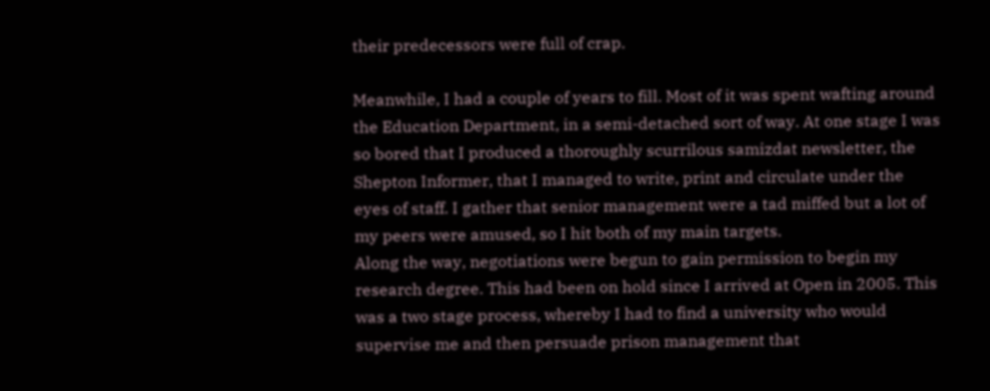their predecessors were full of crap.

Meanwhile, I had a couple of years to fill. Most of it was spent wafting around the Education Department, in a semi-detached sort of way. At one stage I was so bored that I produced a thoroughly scurrilous samizdat newsletter, the Shepton Informer, that I managed to write, print and circulate under the eyes of staff. I gather that senior management were a tad miffed but a lot of my peers were amused, so I hit both of my main targets.
Along the way, negotiations were begun to gain permission to begin my research degree. This had been on hold since I arrived at Open in 2005. This was a two stage process, whereby I had to find a university who would supervise me and then persuade prison management that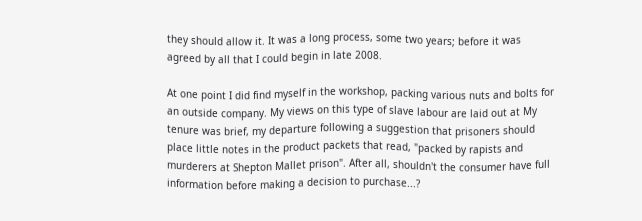they should allow it. It was a long process, some two years; before it was agreed by all that I could begin in late 2008.

At one point I did find myself in the workshop, packing various nuts and bolts for an outside company. My views on this type of slave labour are laid out at My tenure was brief, my departure following a suggestion that prisoners should place little notes in the product packets that read, "packed by rapists and murderers at Shepton Mallet prison". After all, shouldn't the consumer have full information before making a decision to purchase...?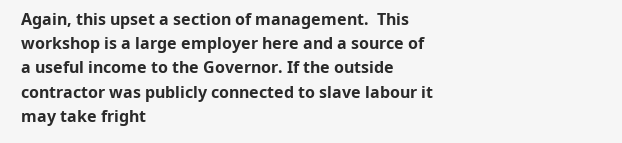Again, this upset a section of management.  This workshop is a large employer here and a source of a useful income to the Governor. If the outside contractor was publicly connected to slave labour it may take fright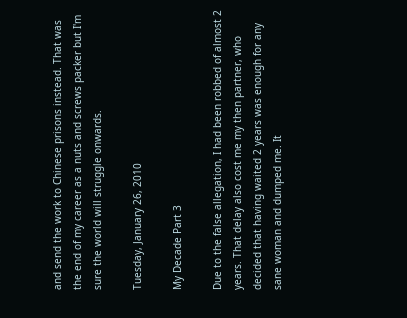and send the work to Chinese prisons instead. That was the end of my career as a nuts and screws packer but I'm sure the world will struggle onwards.

Tuesday, January 26, 2010

My Decade Part 3

Due to the false allegation, I had been robbed of almost 2 years. That delay also cost me my then partner, who decided that having waited 2 years was enough for any sane woman and dumped me. It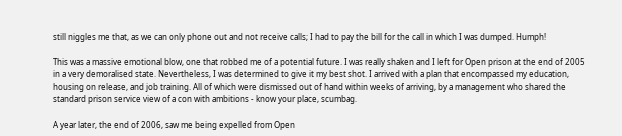still niggles me that, as we can only phone out and not receive calls; I had to pay the bill for the call in which I was dumped. Humph!

This was a massive emotional blow, one that robbed me of a potential future. I was really shaken and I left for Open prison at the end of 2005 in a very demoralised state. Nevertheless, I was determined to give it my best shot. I arrived with a plan that encompassed my education, housing on release, and job training. All of which were dismissed out of hand within weeks of arriving, by a management who shared the standard prison service view of a con with ambitions - know your place, scumbag.

A year later, the end of 2006, saw me being expelled from Open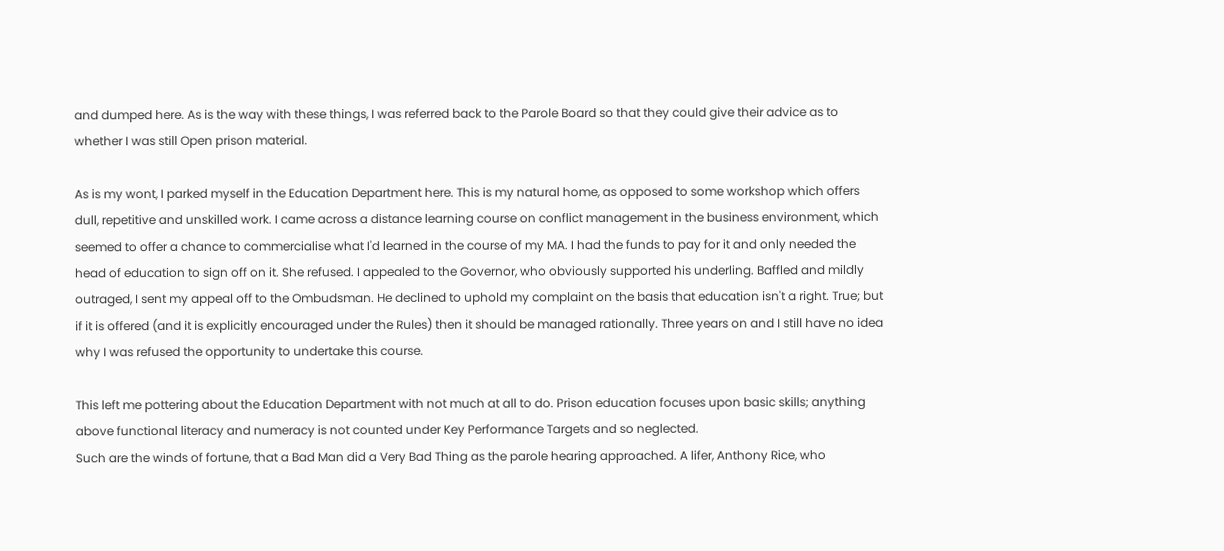and dumped here. As is the way with these things, I was referred back to the Parole Board so that they could give their advice as to whether I was still Open prison material.

As is my wont, I parked myself in the Education Department here. This is my natural home, as opposed to some workshop which offers dull, repetitive and unskilled work. I came across a distance learning course on conflict management in the business environment, which seemed to offer a chance to commercialise what I'd learned in the course of my MA. I had the funds to pay for it and only needed the head of education to sign off on it. She refused. I appealed to the Governor, who obviously supported his underling. Baffled and mildly outraged, I sent my appeal off to the Ombudsman. He declined to uphold my complaint on the basis that education isn't a right. True; but if it is offered (and it is explicitly encouraged under the Rules) then it should be managed rationally. Three years on and I still have no idea why I was refused the opportunity to undertake this course.

This left me pottering about the Education Department with not much at all to do. Prison education focuses upon basic skills; anything above functional literacy and numeracy is not counted under Key Performance Targets and so neglected.
Such are the winds of fortune, that a Bad Man did a Very Bad Thing as the parole hearing approached. A lifer, Anthony Rice, who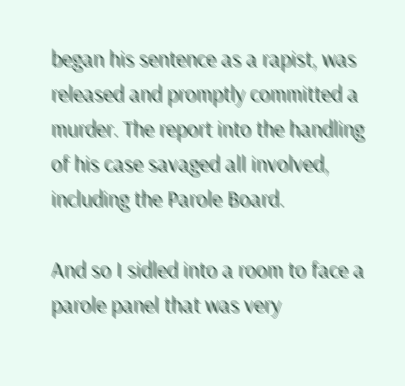began his sentence as a rapist, was released and promptly committed a murder. The report into the handling of his case savaged all involved, including the Parole Board.

And so I sidled into a room to face a parole panel that was very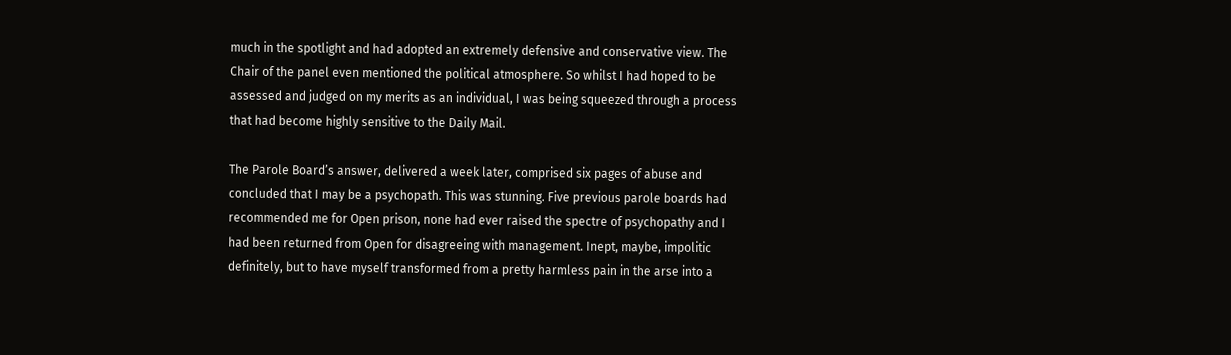much in the spotlight and had adopted an extremely defensive and conservative view. The Chair of the panel even mentioned the political atmosphere. So whilst I had hoped to be assessed and judged on my merits as an individual, I was being squeezed through a process that had become highly sensitive to the Daily Mail.

The Parole Board’s answer, delivered a week later, comprised six pages of abuse and concluded that I may be a psychopath. This was stunning. Five previous parole boards had recommended me for Open prison, none had ever raised the spectre of psychopathy and I had been returned from Open for disagreeing with management. Inept, maybe, impolitic definitely, but to have myself transformed from a pretty harmless pain in the arse into a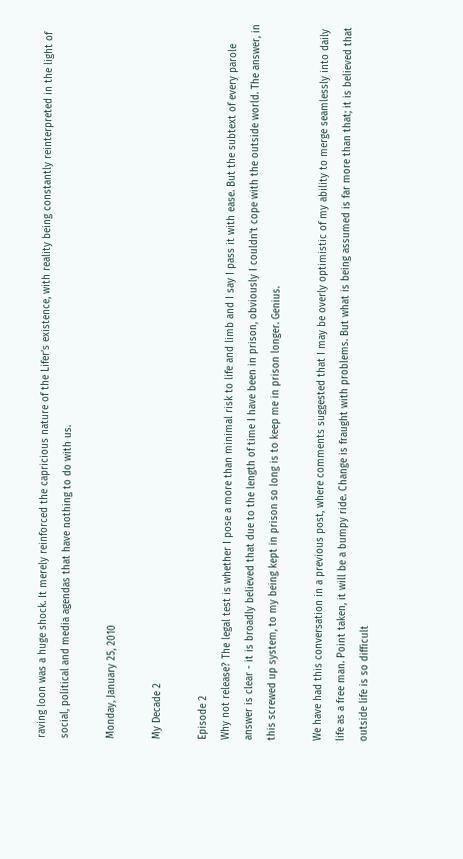raving loon was a huge shock. It merely reinforced the capricious nature of the Lifer’s existence, with reality being constantly reinterpreted in the light of social, political and media agendas that have nothing to do with us.

Monday, January 25, 2010

My Decade 2

Episode 2
Why not release? The legal test is whether I pose a more than minimal risk to life and limb and I say I pass it with ease. But the subtext of every parole answer is clear - it is broadly believed that due to the length of time I have been in prison, obviously I couldn't cope with the outside world. The answer, in this screwed up system, to my being kept in prison so long is to keep me in prison longer. Genius.

We have had this conversation in a previous post, where comments suggested that I may be overly optimistic of my ability to merge seamlessly into daily life as a free man. Point taken, it will be a bumpy ride. Change is fraught with problems. But what is being assumed is far more than that; it is believed that outside life is so difficult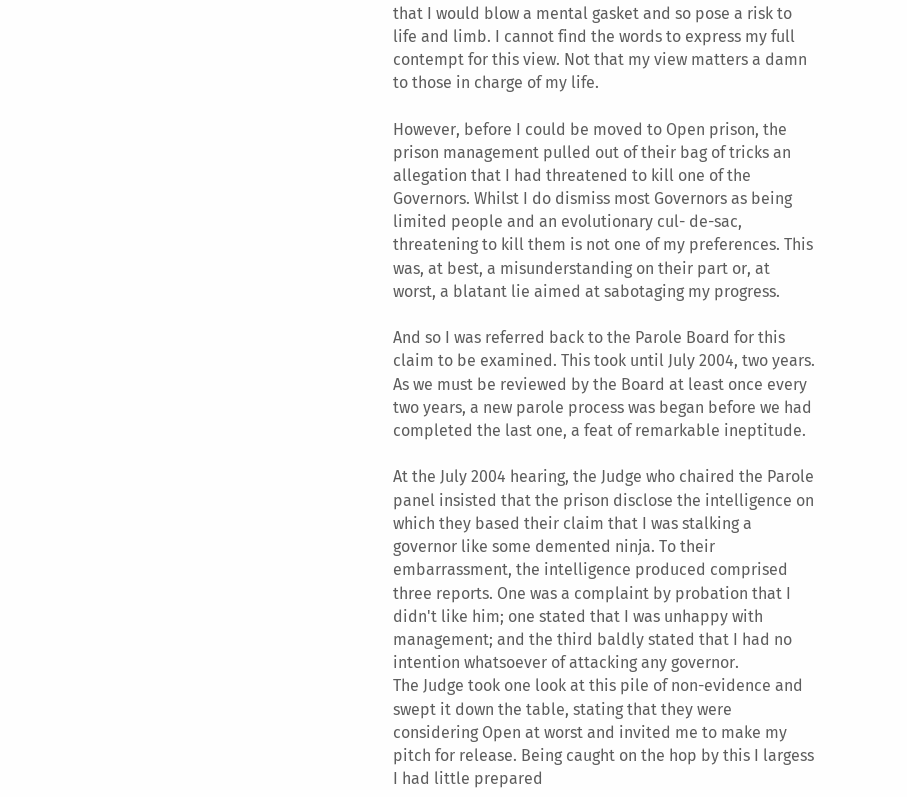that I would blow a mental gasket and so pose a risk to life and limb. I cannot find the words to express my full contempt for this view. Not that my view matters a damn to those in charge of my life.

However, before I could be moved to Open prison, the prison management pulled out of their bag of tricks an allegation that I had threatened to kill one of the Governors. Whilst I do dismiss most Governors as being limited people and an evolutionary cul- de-sac, threatening to kill them is not one of my preferences. This was, at best, a misunderstanding on their part or, at worst, a blatant lie aimed at sabotaging my progress.

And so I was referred back to the Parole Board for this claim to be examined. This took until July 2004, two years. As we must be reviewed by the Board at least once every two years, a new parole process was began before we had completed the last one, a feat of remarkable ineptitude.

At the July 2004 hearing, the Judge who chaired the Parole panel insisted that the prison disclose the intelligence on which they based their claim that I was stalking a governor like some demented ninja. To their embarrassment, the intelligence produced comprised three reports. One was a complaint by probation that I didn't like him; one stated that I was unhappy with management; and the third baldly stated that I had no intention whatsoever of attacking any governor.
The Judge took one look at this pile of non-evidence and swept it down the table, stating that they were considering Open at worst and invited me to make my pitch for release. Being caught on the hop by this I largess I had little prepared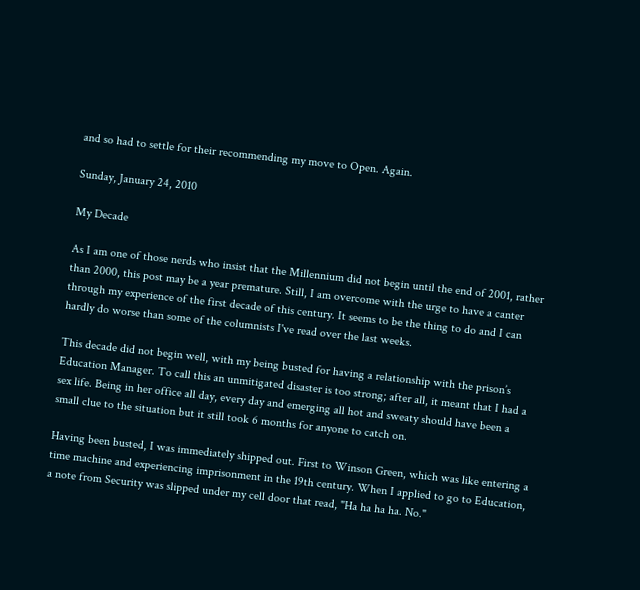and so had to settle for their recommending my move to Open. Again.

Sunday, January 24, 2010

My Decade

As I am one of those nerds who insist that the Millennium did not begin until the end of 2001, rather than 2000, this post may be a year premature. Still, I am overcome with the urge to have a canter through my experience of the first decade of this century. It seems to be the thing to do and I can hardly do worse than some of the columnists I've read over the last weeks.

This decade did not begin well, with my being busted for having a relationship with the prison’s Education Manager. To call this an unmitigated disaster is too strong; after all, it meant that I had a sex life. Being in her office all day, every day and emerging all hot and sweaty should have been a small clue to the situation but it still took 6 months for anyone to catch on.

Having been busted, I was immediately shipped out. First to Winson Green, which was like entering a time machine and experiencing imprisonment in the 19th century. When I applied to go to Education, a note from Security was slipped under my cell door that read, "Ha ha ha ha. No."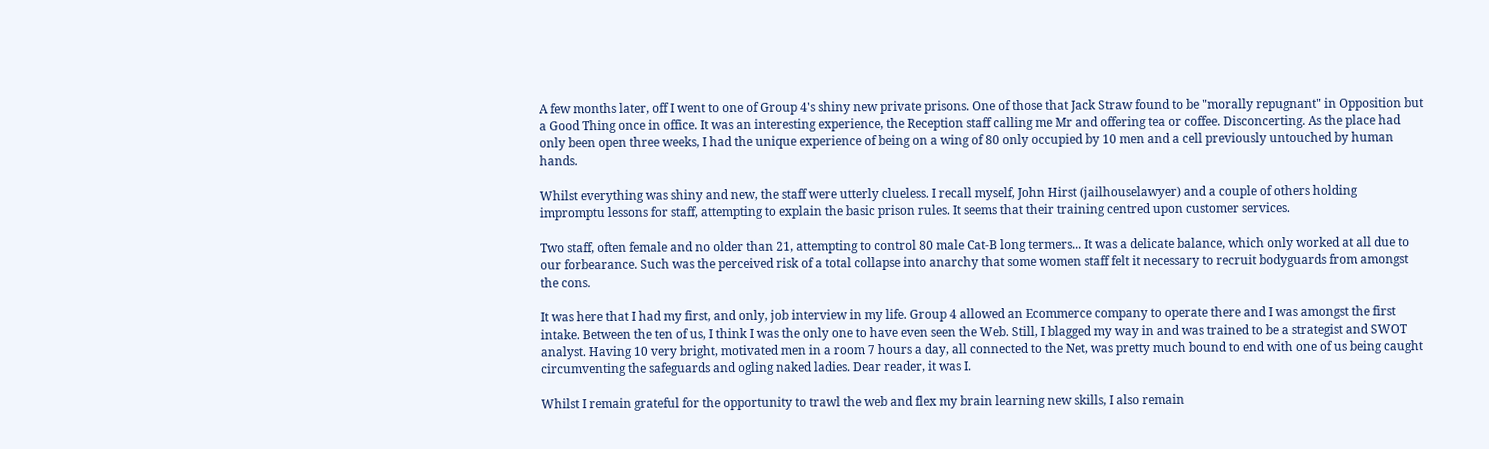A few months later, off I went to one of Group 4's shiny new private prisons. One of those that Jack Straw found to be "morally repugnant" in Opposition but a Good Thing once in office. It was an interesting experience, the Reception staff calling me Mr and offering tea or coffee. Disconcerting. As the place had only been open three weeks, I had the unique experience of being on a wing of 80 only occupied by 10 men and a cell previously untouched by human hands.

Whilst everything was shiny and new, the staff were utterly clueless. I recall myself, John Hirst (jailhouselawyer) and a couple of others holding impromptu lessons for staff, attempting to explain the basic prison rules. It seems that their training centred upon customer services.

Two staff, often female and no older than 21, attempting to control 80 male Cat-B long termers... It was a delicate balance, which only worked at all due to our forbearance. Such was the perceived risk of a total collapse into anarchy that some women staff felt it necessary to recruit bodyguards from amongst the cons.

It was here that I had my first, and only, job interview in my life. Group 4 allowed an Ecommerce company to operate there and I was amongst the first intake. Between the ten of us, I think I was the only one to have even seen the Web. Still, I blagged my way in and was trained to be a strategist and SWOT analyst. Having 10 very bright, motivated men in a room 7 hours a day, all connected to the Net, was pretty much bound to end with one of us being caught circumventing the safeguards and ogling naked ladies. Dear reader, it was I.

Whilst I remain grateful for the opportunity to trawl the web and flex my brain learning new skills, I also remain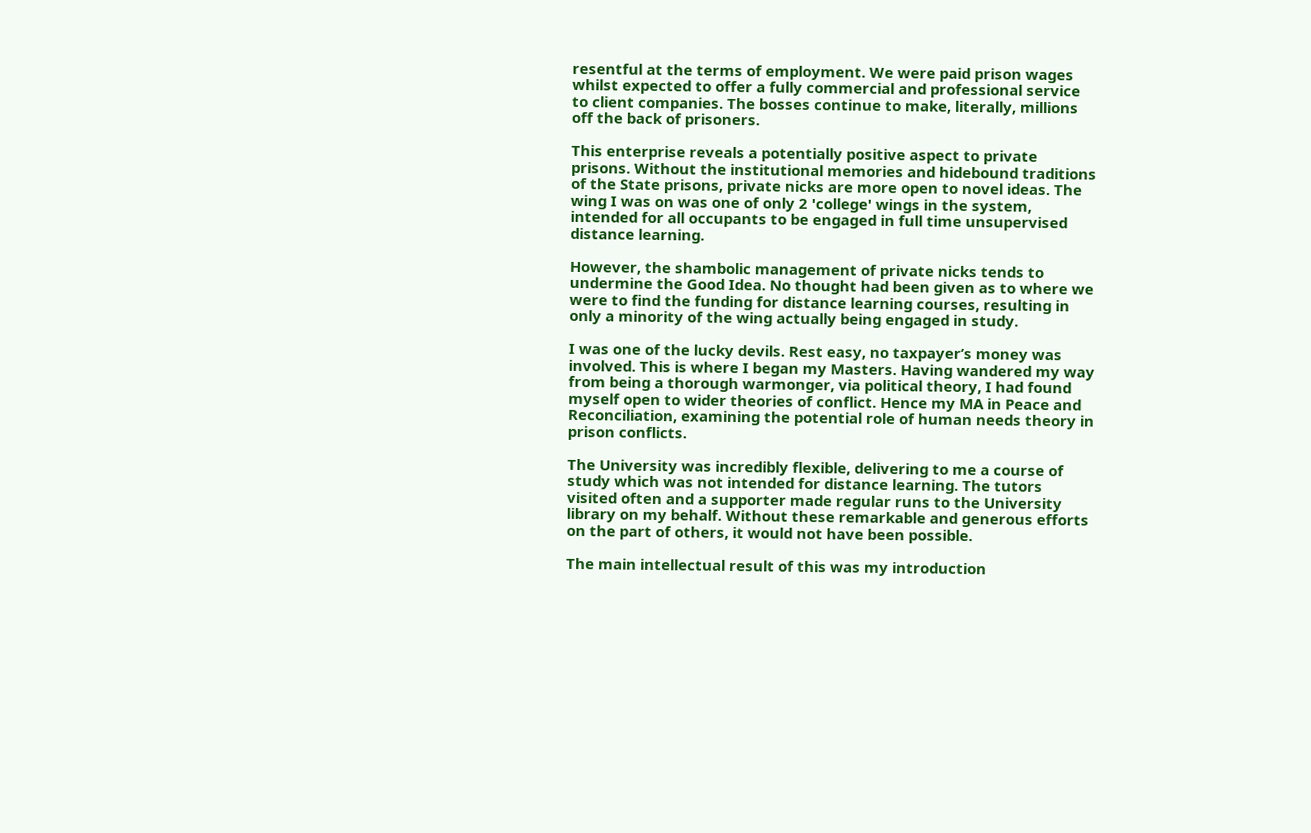resentful at the terms of employment. We were paid prison wages whilst expected to offer a fully commercial and professional service to client companies. The bosses continue to make, literally, millions off the back of prisoners.

This enterprise reveals a potentially positive aspect to private prisons. Without the institutional memories and hidebound traditions of the State prisons, private nicks are more open to novel ideas. The wing I was on was one of only 2 'college' wings in the system, intended for all occupants to be engaged in full time unsupervised distance learning.

However, the shambolic management of private nicks tends to undermine the Good Idea. No thought had been given as to where we were to find the funding for distance learning courses, resulting in only a minority of the wing actually being engaged in study.

I was one of the lucky devils. Rest easy, no taxpayer’s money was involved. This is where I began my Masters. Having wandered my way from being a thorough warmonger, via political theory, I had found myself open to wider theories of conflict. Hence my MA in Peace and Reconciliation, examining the potential role of human needs theory in prison conflicts.

The University was incredibly flexible, delivering to me a course of study which was not intended for distance learning. The tutors visited often and a supporter made regular runs to the University library on my behalf. Without these remarkable and generous efforts on the part of others, it would not have been possible.

The main intellectual result of this was my introduction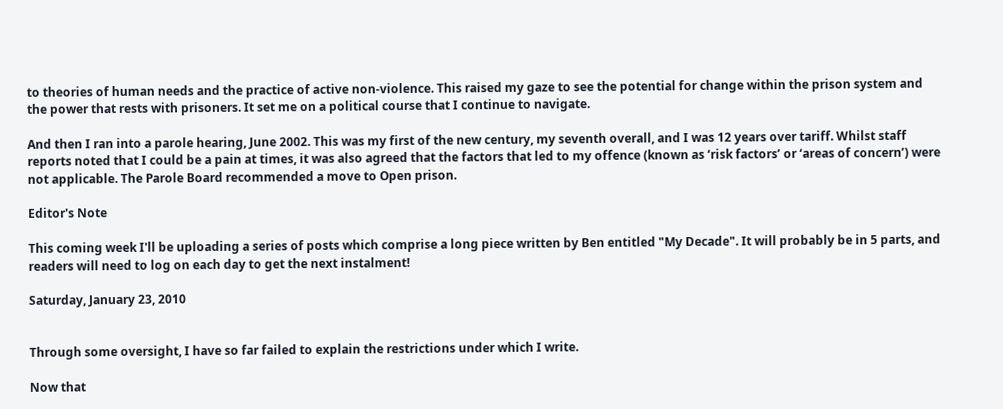to theories of human needs and the practice of active non-violence. This raised my gaze to see the potential for change within the prison system and the power that rests with prisoners. It set me on a political course that I continue to navigate.

And then I ran into a parole hearing, June 2002. This was my first of the new century, my seventh overall, and I was 12 years over tariff. Whilst staff reports noted that I could be a pain at times, it was also agreed that the factors that led to my offence (known as ‘risk factors’ or ‘areas of concern’) were not applicable. The Parole Board recommended a move to Open prison.

Editor's Note

This coming week I'll be uploading a series of posts which comprise a long piece written by Ben entitled "My Decade". It will probably be in 5 parts, and readers will need to log on each day to get the next instalment!

Saturday, January 23, 2010


Through some oversight, I have so far failed to explain the restrictions under which I write.

Now that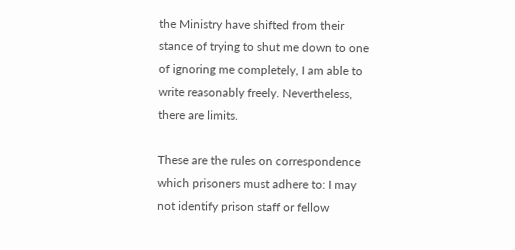the Ministry have shifted from their stance of trying to shut me down to one of ignoring me completely, I am able to write reasonably freely. Nevertheless, there are limits.

These are the rules on correspondence which prisoners must adhere to: I may not identify prison staff or fellow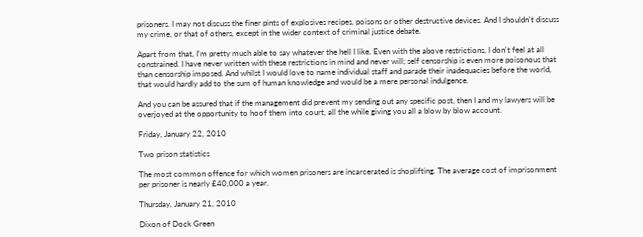prisoners. I may not discuss the finer pints of explosives recipes, poisons or other destructive devices. And I shouldn't discuss my crime, or that of others, except in the wider context of criminal justice debate.

Apart from that, I'm pretty much able to say whatever the hell I like. Even with the above restrictions, I don't feel at all constrained. I have never written with these restrictions in mind and never will; self censorship is even more poisonous that than censorship imposed. And whilst I would love to name individual staff and parade their inadequacies before the world, that would hardly add to the sum of human knowledge and would be a mere personal indulgence.

And you can be assured that if the management did prevent my sending out any specific post, then I and my lawyers will be overjoyed at the opportunity to hoof them into court, all the while giving you all a blow by blow account.

Friday, January 22, 2010

Two prison statistics

The most common offence for which women prisoners are incarcerated is shoplifting. The average cost of imprisonment per prisoner is nearly £40,000 a year.

Thursday, January 21, 2010

Dixon of Dock Green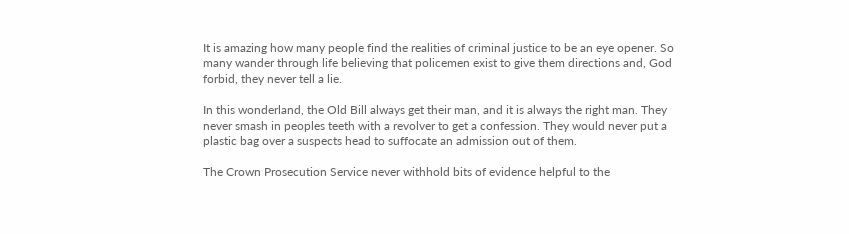It is amazing how many people find the realities of criminal justice to be an eye opener. So many wander through life believing that policemen exist to give them directions and, God forbid, they never tell a lie.

In this wonderland, the Old Bill always get their man, and it is always the right man. They never smash in peoples teeth with a revolver to get a confession. They would never put a plastic bag over a suspects head to suffocate an admission out of them.

The Crown Prosecution Service never withhold bits of evidence helpful to the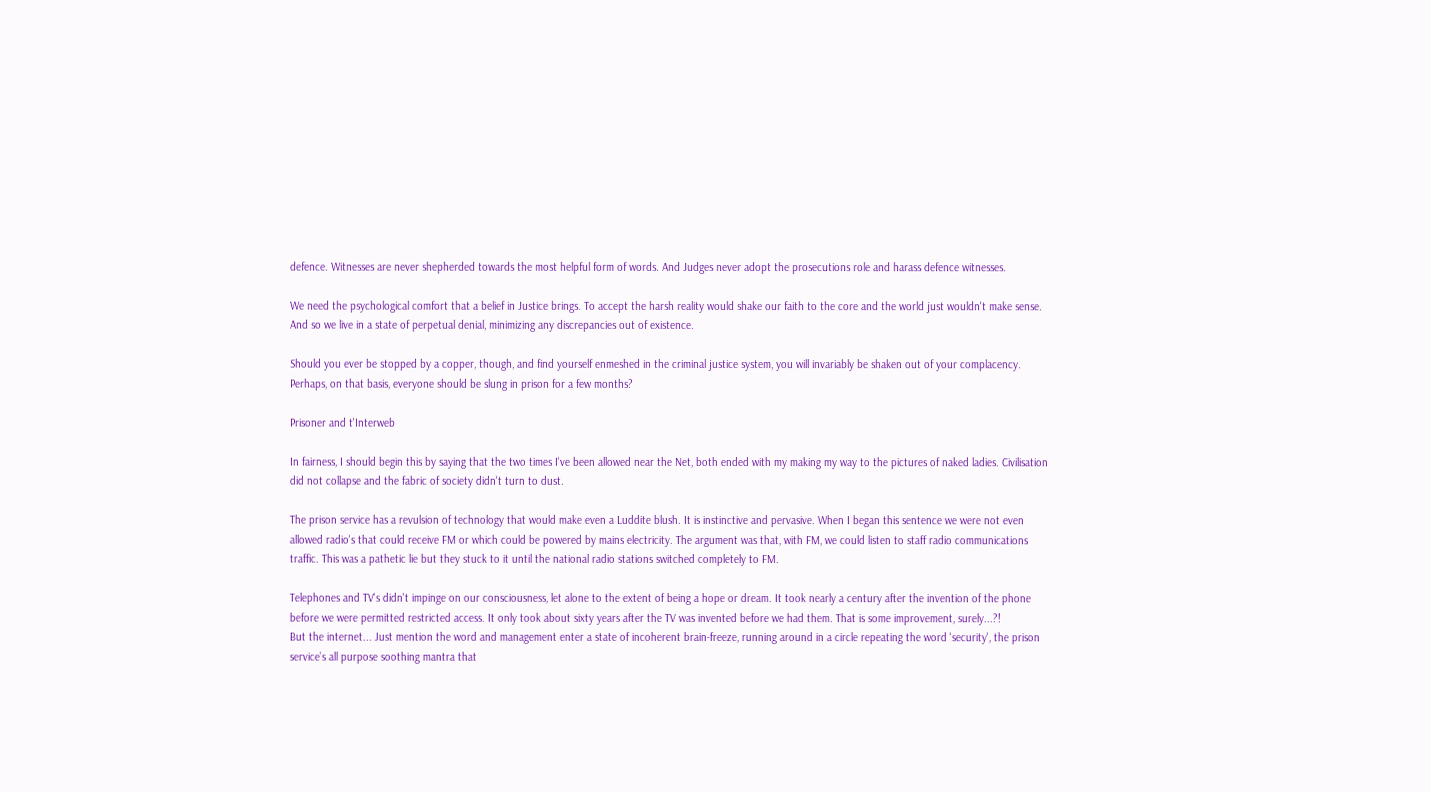defence. Witnesses are never shepherded towards the most helpful form of words. And Judges never adopt the prosecutions role and harass defence witnesses.

We need the psychological comfort that a belief in Justice brings. To accept the harsh reality would shake our faith to the core and the world just wouldn't make sense. And so we live in a state of perpetual denial, minimizing any discrepancies out of existence.

Should you ever be stopped by a copper, though, and find yourself enmeshed in the criminal justice system, you will invariably be shaken out of your complacency. Perhaps, on that basis, everyone should be slung in prison for a few months?

Prisoner and t'Interweb

In fairness, I should begin this by saying that the two times I've been allowed near the Net, both ended with my making my way to the pictures of naked ladies. Civilisation did not collapse and the fabric of society didn't turn to dust.

The prison service has a revulsion of technology that would make even a Luddite blush. It is instinctive and pervasive. When I began this sentence we were not even allowed radio's that could receive FM or which could be powered by mains electricity. The argument was that, with FM, we could listen to staff radio communications traffic. This was a pathetic lie but they stuck to it until the national radio stations switched completely to FM.

Telephones and TV's didn't impinge on our consciousness, let alone to the extent of being a hope or dream. It took nearly a century after the invention of the phone before we were permitted restricted access. It only took about sixty years after the TV was invented before we had them. That is some improvement, surely...?!
But the internet... Just mention the word and management enter a state of incoherent brain-freeze, running around in a circle repeating the word 'security', the prison service’s all purpose soothing mantra that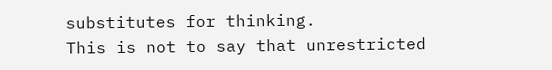substitutes for thinking.
This is not to say that unrestricted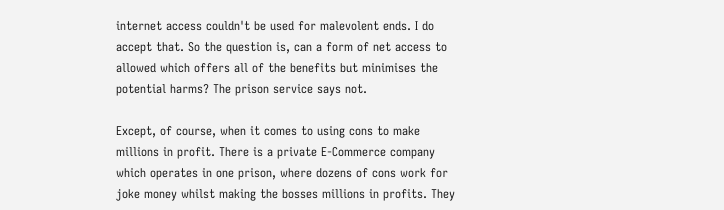internet access couldn't be used for malevolent ends. I do accept that. So the question is, can a form of net access to allowed which offers all of the benefits but minimises the potential harms? The prison service says not.

Except, of course, when it comes to using cons to make millions in profit. There is a private E-Commerce company which operates in one prison, where dozens of cons work for joke money whilst making the bosses millions in profits. They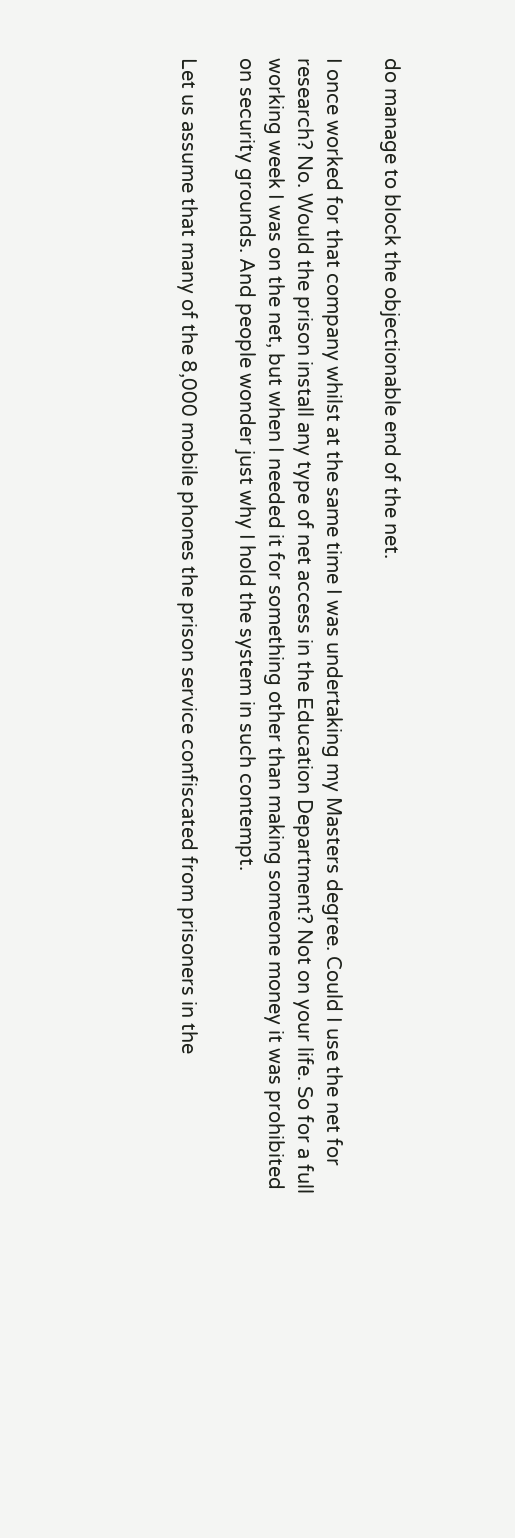do manage to block the objectionable end of the net.

I once worked for that company whilst at the same time I was undertaking my Masters degree. Could I use the net for research? No. Would the prison install any type of net access in the Education Department? Not on your life. So for a full working week I was on the net, but when I needed it for something other than making someone money it was prohibited on security grounds. And people wonder just why I hold the system in such contempt.

Let us assume that many of the 8,000 mobile phones the prison service confiscated from prisoners in the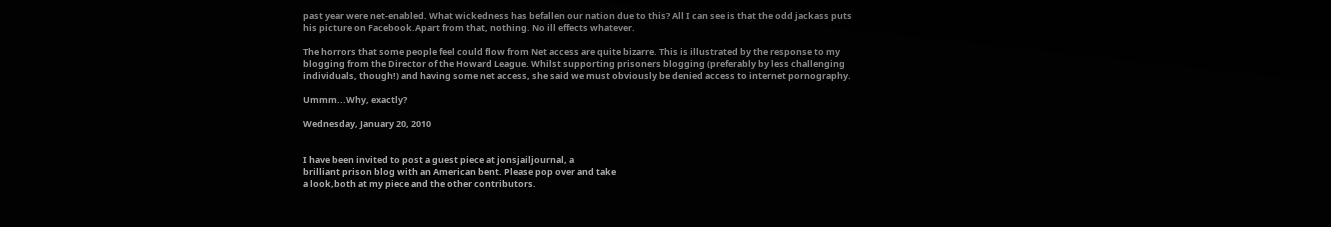past year were net-enabled. What wickedness has befallen our nation due to this? All I can see is that the odd jackass puts his picture on Facebook.Apart from that, nothing. No ill effects whatever.

The horrors that some people feel could flow from Net access are quite bizarre. This is illustrated by the response to my blogging from the Director of the Howard League. Whilst supporting prisoners blogging (preferably by less challenging individuals, though!) and having some net access, she said we must obviously be denied access to internet pornography.

Ummm...Why, exactly?

Wednesday, January 20, 2010


I have been invited to post a guest piece at jonsjailjournal, a
brilliant prison blog with an American bent. Please pop over and take
a look,both at my piece and the other contributors.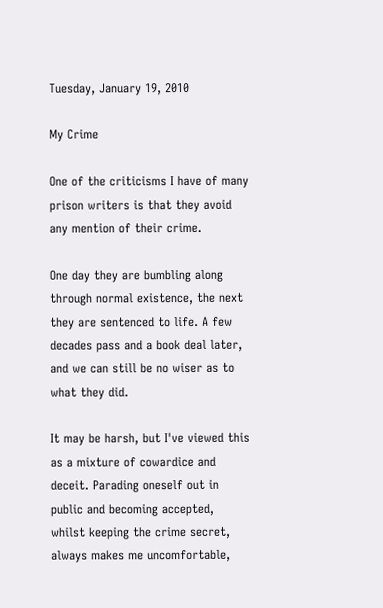Tuesday, January 19, 2010

My Crime

One of the criticisms I have of many prison writers is that they avoid any mention of their crime.

One day they are bumbling along through normal existence, the next they are sentenced to life. A few decades pass and a book deal later, and we can still be no wiser as to what they did.

It may be harsh, but I've viewed this as a mixture of cowardice and deceit. Parading oneself out in public and becoming accepted, whilst keeping the crime secret, always makes me uncomfortable,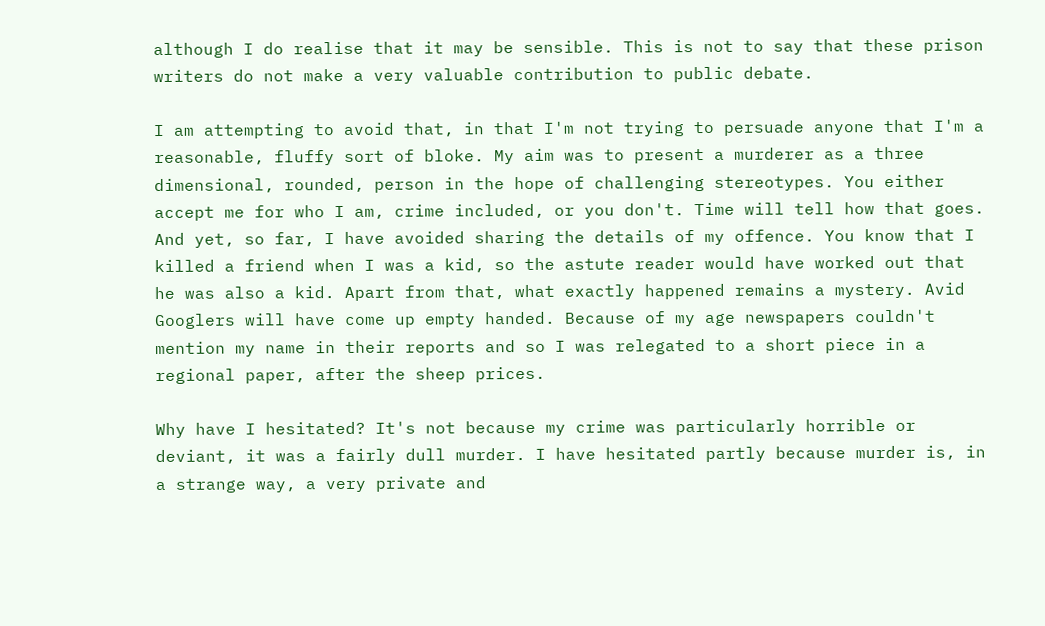although I do realise that it may be sensible. This is not to say that these prison writers do not make a very valuable contribution to public debate.

I am attempting to avoid that, in that I'm not trying to persuade anyone that I'm a reasonable, fluffy sort of bloke. My aim was to present a murderer as a three dimensional, rounded, person in the hope of challenging stereotypes. You either accept me for who I am, crime included, or you don't. Time will tell how that goes.
And yet, so far, I have avoided sharing the details of my offence. You know that I killed a friend when I was a kid, so the astute reader would have worked out that he was also a kid. Apart from that, what exactly happened remains a mystery. Avid Googlers will have come up empty handed. Because of my age newspapers couldn't mention my name in their reports and so I was relegated to a short piece in a regional paper, after the sheep prices.

Why have I hesitated? It's not because my crime was particularly horrible or deviant, it was a fairly dull murder. I have hesitated partly because murder is, in a strange way, a very private and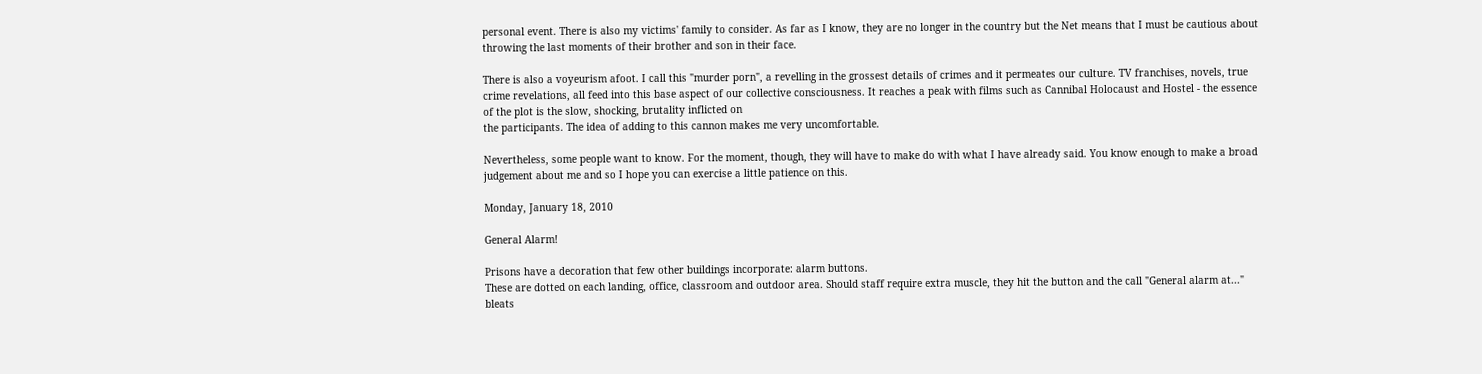personal event. There is also my victims' family to consider. As far as I know, they are no longer in the country but the Net means that I must be cautious about throwing the last moments of their brother and son in their face.

There is also a voyeurism afoot. I call this "murder porn", a revelling in the grossest details of crimes and it permeates our culture. TV franchises, novels, true crime revelations, all feed into this base aspect of our collective consciousness. It reaches a peak with films such as Cannibal Holocaust and Hostel - the essence of the plot is the slow, shocking, brutality inflicted on
the participants. The idea of adding to this cannon makes me very uncomfortable.

Nevertheless, some people want to know. For the moment, though, they will have to make do with what I have already said. You know enough to make a broad judgement about me and so I hope you can exercise a little patience on this.

Monday, January 18, 2010

General Alarm!

Prisons have a decoration that few other buildings incorporate: alarm buttons.
These are dotted on each landing, office, classroom and outdoor area. Should staff require extra muscle, they hit the button and the call "General alarm at..." bleats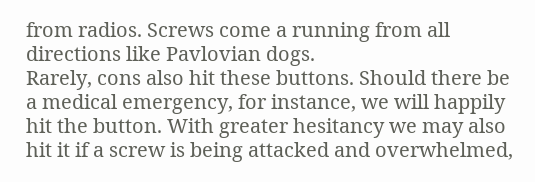from radios. Screws come a running from all directions like Pavlovian dogs.
Rarely, cons also hit these buttons. Should there be a medical emergency, for instance, we will happily hit the button. With greater hesitancy we may also hit it if a screw is being attacked and overwhelmed,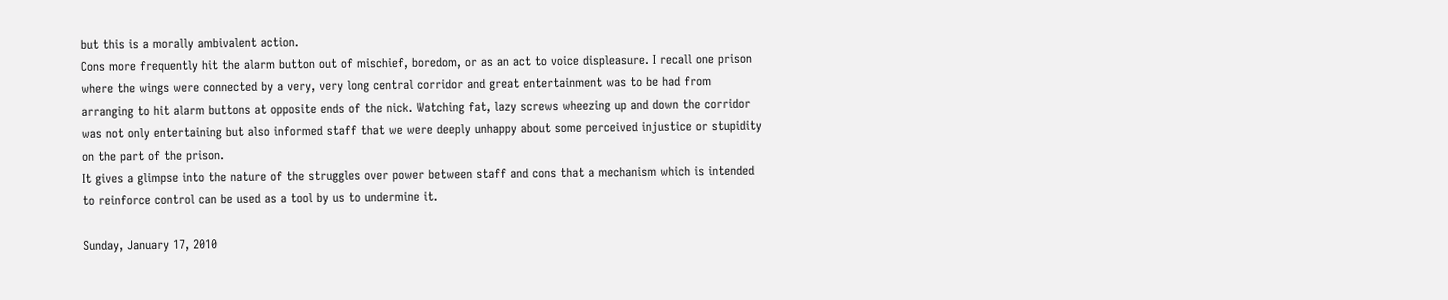but this is a morally ambivalent action.
Cons more frequently hit the alarm button out of mischief, boredom, or as an act to voice displeasure. I recall one prison where the wings were connected by a very, very long central corridor and great entertainment was to be had from arranging to hit alarm buttons at opposite ends of the nick. Watching fat, lazy screws wheezing up and down the corridor was not only entertaining but also informed staff that we were deeply unhappy about some perceived injustice or stupidity on the part of the prison.
It gives a glimpse into the nature of the struggles over power between staff and cons that a mechanism which is intended to reinforce control can be used as a tool by us to undermine it.

Sunday, January 17, 2010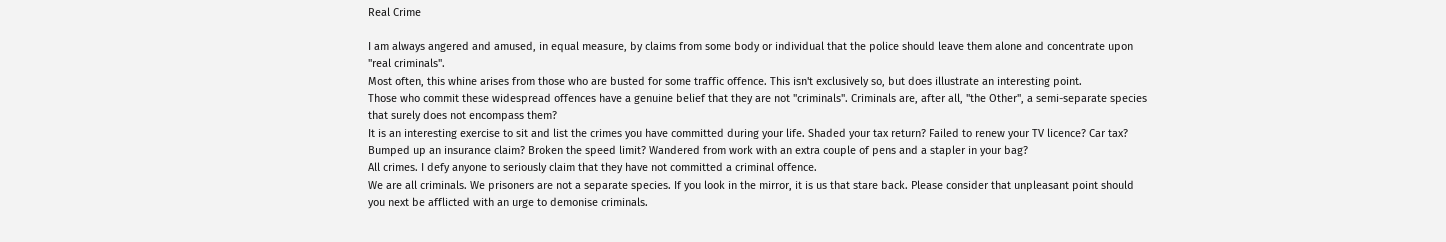Real Crime

I am always angered and amused, in equal measure, by claims from some body or individual that the police should leave them alone and concentrate upon "real criminals".
Most often, this whine arises from those who are busted for some traffic offence. This isn't exclusively so, but does illustrate an interesting point.
Those who commit these widespread offences have a genuine belief that they are not "criminals". Criminals are, after all, "the Other", a semi-separate species that surely does not encompass them?
It is an interesting exercise to sit and list the crimes you have committed during your life. Shaded your tax return? Failed to renew your TV licence? Car tax? Bumped up an insurance claim? Broken the speed limit? Wandered from work with an extra couple of pens and a stapler in your bag?
All crimes. I defy anyone to seriously claim that they have not committed a criminal offence.
We are all criminals. We prisoners are not a separate species. If you look in the mirror, it is us that stare back. Please consider that unpleasant point should you next be afflicted with an urge to demonise criminals.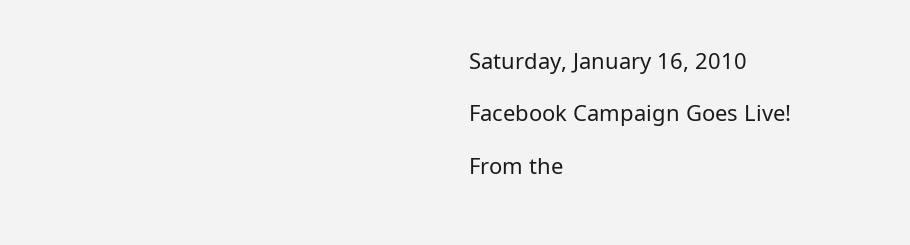Saturday, January 16, 2010

Facebook Campaign Goes Live!

From the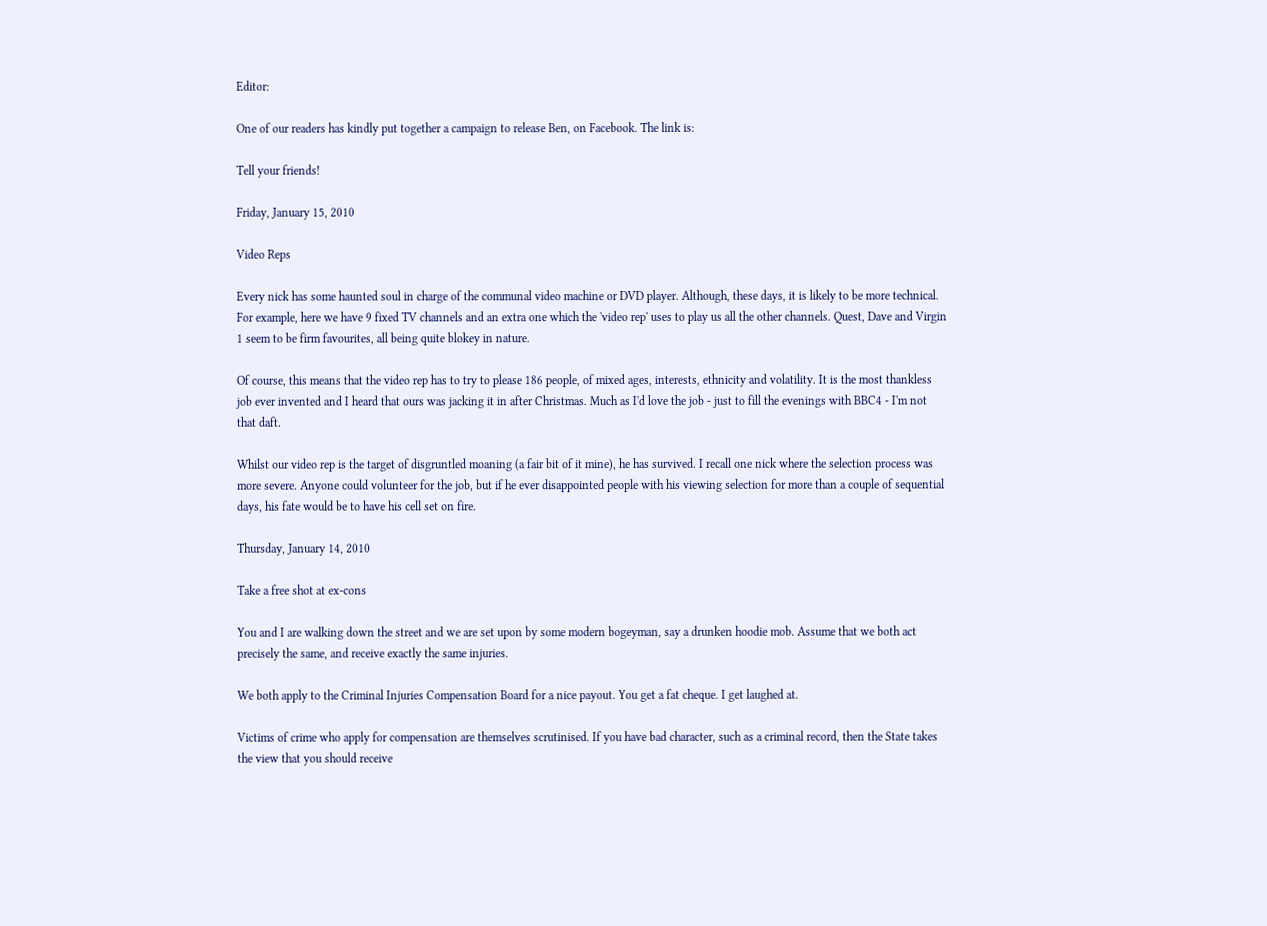Editor:

One of our readers has kindly put together a campaign to release Ben, on Facebook. The link is:

Tell your friends!

Friday, January 15, 2010

Video Reps

Every nick has some haunted soul in charge of the communal video machine or DVD player. Although, these days, it is likely to be more technical. For example, here we have 9 fixed TV channels and an extra one which the 'video rep' uses to play us all the other channels. Quest, Dave and Virgin 1 seem to be firm favourites, all being quite blokey in nature.

Of course, this means that the video rep has to try to please 186 people, of mixed ages, interests, ethnicity and volatility. It is the most thankless job ever invented and I heard that ours was jacking it in after Christmas. Much as I'd love the job - just to fill the evenings with BBC4 - I'm not that daft.

Whilst our video rep is the target of disgruntled moaning (a fair bit of it mine), he has survived. I recall one nick where the selection process was more severe. Anyone could volunteer for the job, but if he ever disappointed people with his viewing selection for more than a couple of sequential days, his fate would be to have his cell set on fire.

Thursday, January 14, 2010

Take a free shot at ex-cons

You and I are walking down the street and we are set upon by some modern bogeyman, say a drunken hoodie mob. Assume that we both act precisely the same, and receive exactly the same injuries.

We both apply to the Criminal Injuries Compensation Board for a nice payout. You get a fat cheque. I get laughed at.

Victims of crime who apply for compensation are themselves scrutinised. If you have bad character, such as a criminal record, then the State takes the view that you should receive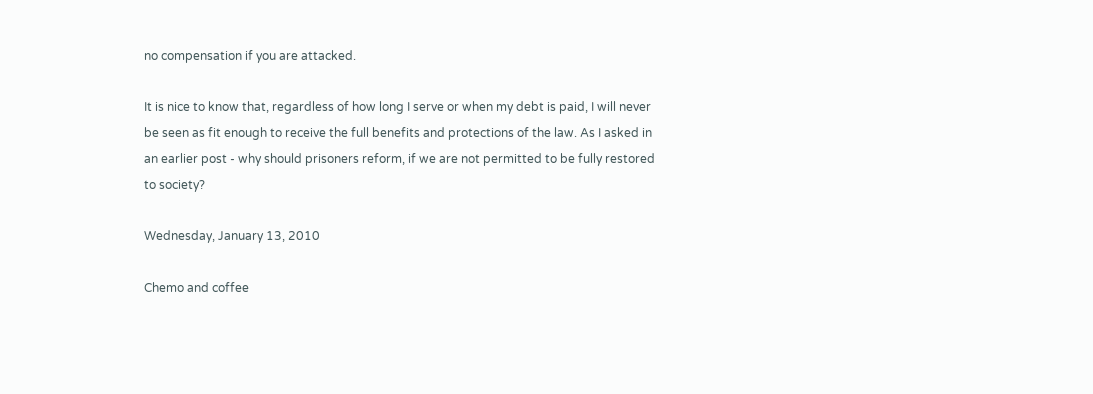no compensation if you are attacked.

It is nice to know that, regardless of how long I serve or when my debt is paid, I will never be seen as fit enough to receive the full benefits and protections of the law. As I asked in an earlier post - why should prisoners reform, if we are not permitted to be fully restored to society?

Wednesday, January 13, 2010

Chemo and coffee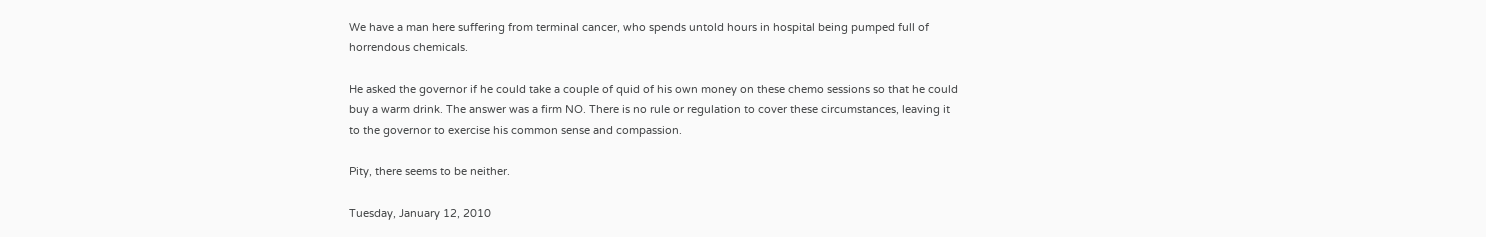We have a man here suffering from terminal cancer, who spends untold hours in hospital being pumped full of horrendous chemicals.

He asked the governor if he could take a couple of quid of his own money on these chemo sessions so that he could buy a warm drink. The answer was a firm NO. There is no rule or regulation to cover these circumstances, leaving it to the governor to exercise his common sense and compassion.

Pity, there seems to be neither.

Tuesday, January 12, 2010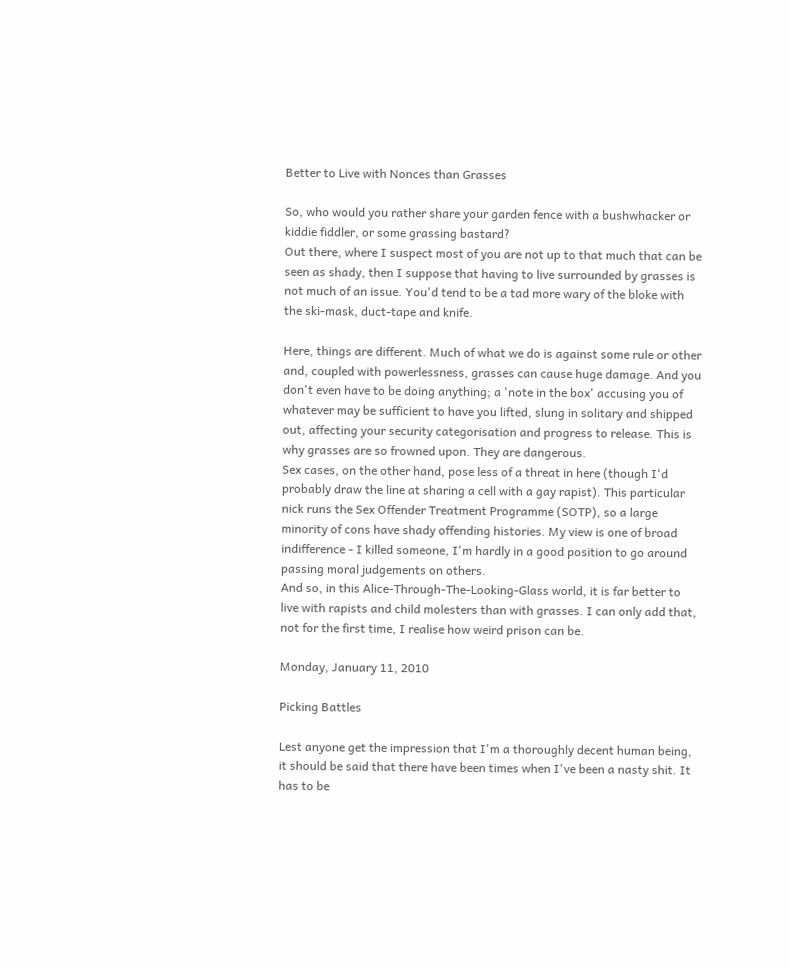Better to Live with Nonces than Grasses

So, who would you rather share your garden fence with a bushwhacker or kiddie fiddler, or some grassing bastard?
Out there, where I suspect most of you are not up to that much that can be seen as shady, then I suppose that having to live surrounded by grasses is not much of an issue. You'd tend to be a tad more wary of the bloke with the ski-mask, duct-tape and knife.

Here, things are different. Much of what we do is against some rule or other and, coupled with powerlessness, grasses can cause huge damage. And you don't even have to be doing anything; a 'note in the box' accusing you of whatever may be sufficient to have you lifted, slung in solitary and shipped out, affecting your security categorisation and progress to release. This is why grasses are so frowned upon. They are dangerous.
Sex cases, on the other hand, pose less of a threat in here (though I'd probably draw the line at sharing a cell with a gay rapist). This particular nick runs the Sex Offender Treatment Programme (SOTP), so a large minority of cons have shady offending histories. My view is one of broad indifference - I killed someone, I'm hardly in a good position to go around passing moral judgements on others.
And so, in this Alice-Through-The-Looking-Glass world, it is far better to live with rapists and child molesters than with grasses. I can only add that, not for the first time, I realise how weird prison can be.

Monday, January 11, 2010

Picking Battles

Lest anyone get the impression that I'm a thoroughly decent human being, it should be said that there have been times when I've been a nasty shit. It has to be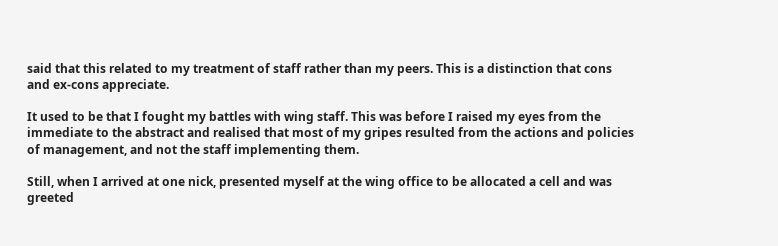said that this related to my treatment of staff rather than my peers. This is a distinction that cons and ex-cons appreciate.

It used to be that I fought my battles with wing staff. This was before I raised my eyes from the immediate to the abstract and realised that most of my gripes resulted from the actions and policies of management, and not the staff implementing them.

Still, when I arrived at one nick, presented myself at the wing office to be allocated a cell and was greeted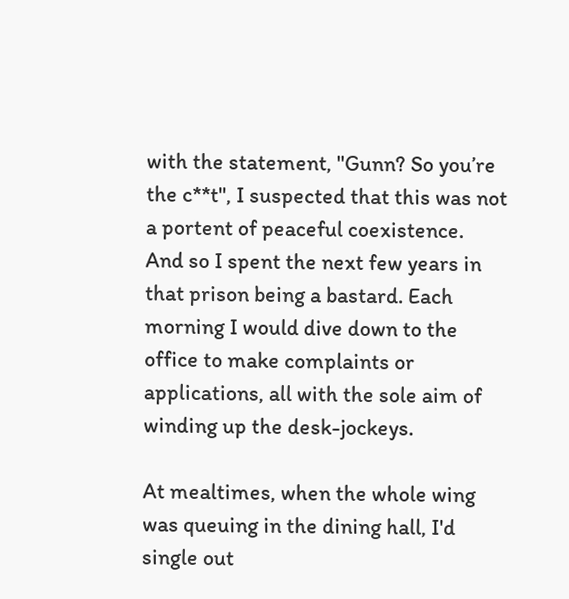with the statement, "Gunn? So you’re the c**t", I suspected that this was not a portent of peaceful coexistence.
And so I spent the next few years in that prison being a bastard. Each morning I would dive down to the office to make complaints or applications, all with the sole aim of winding up the desk-jockeys.

At mealtimes, when the whole wing was queuing in the dining hall, I'd single out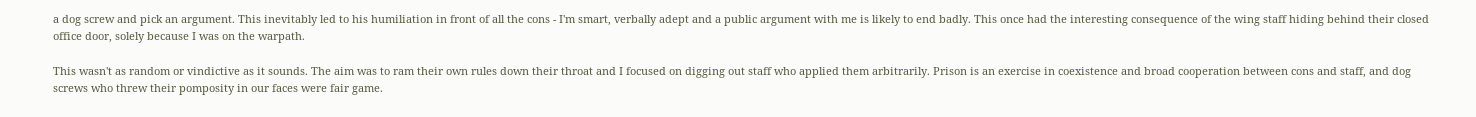a dog screw and pick an argument. This inevitably led to his humiliation in front of all the cons - I'm smart, verbally adept and a public argument with me is likely to end badly. This once had the interesting consequence of the wing staff hiding behind their closed office door, solely because I was on the warpath.

This wasn't as random or vindictive as it sounds. The aim was to ram their own rules down their throat and I focused on digging out staff who applied them arbitrarily. Prison is an exercise in coexistence and broad cooperation between cons and staff, and dog screws who threw their pomposity in our faces were fair game.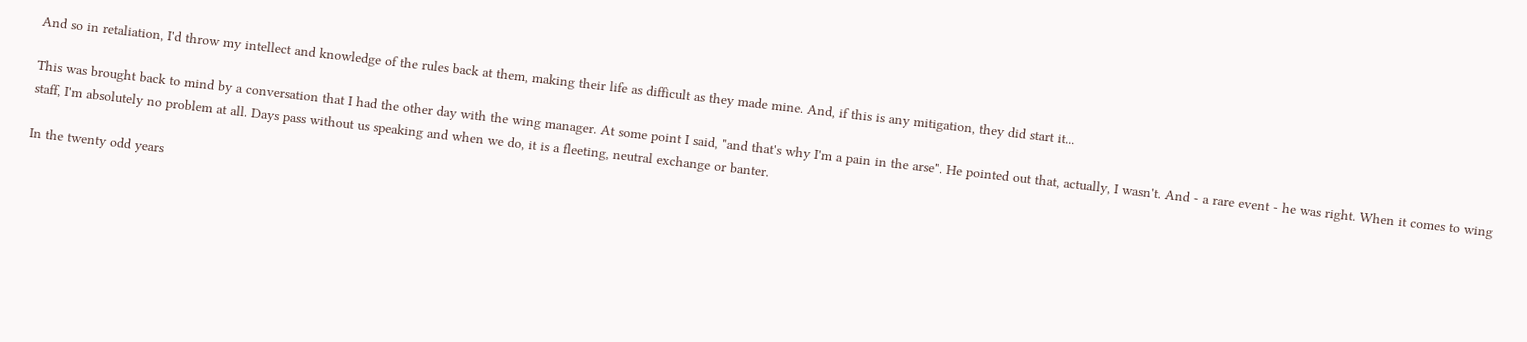And so in retaliation, I'd throw my intellect and knowledge of the rules back at them, making their life as difficult as they made mine. And, if this is any mitigation, they did start it...

This was brought back to mind by a conversation that I had the other day with the wing manager. At some point I said, "and that's why I'm a pain in the arse". He pointed out that, actually, I wasn't. And - a rare event - he was right. When it comes to wing staff, I'm absolutely no problem at all. Days pass without us speaking and when we do, it is a fleeting, neutral exchange or banter.

In the twenty odd years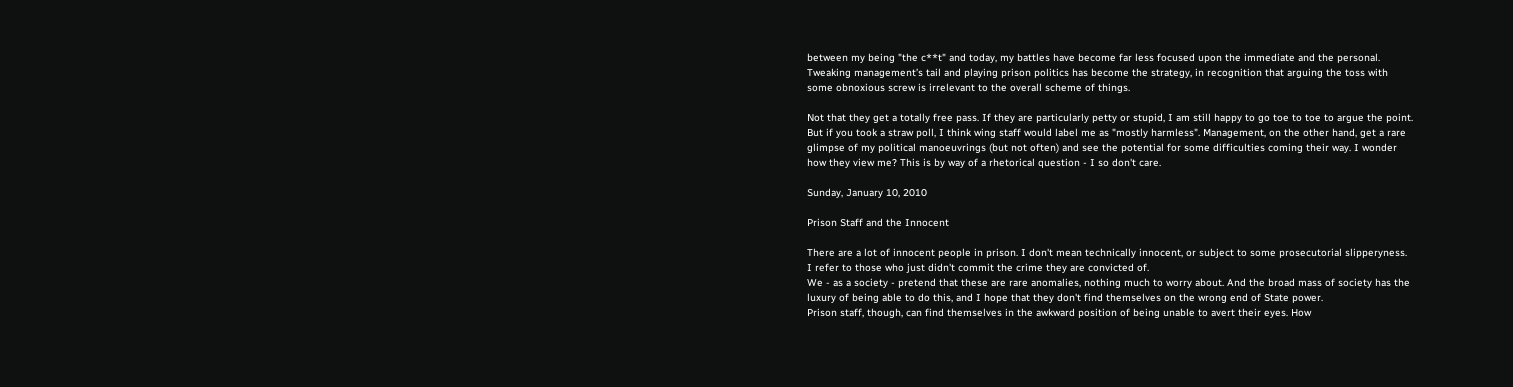between my being "the c**t" and today, my battles have become far less focused upon the immediate and the personal. Tweaking management’s tail and playing prison politics has become the strategy, in recognition that arguing the toss with some obnoxious screw is irrelevant to the overall scheme of things.

Not that they get a totally free pass. If they are particularly petty or stupid, I am still happy to go toe to toe to argue the point. But if you took a straw poll, I think wing staff would label me as "mostly harmless". Management, on the other hand, get a rare glimpse of my political manoeuvrings (but not often) and see the potential for some difficulties coming their way. I wonder how they view me? This is by way of a rhetorical question - I so don't care.

Sunday, January 10, 2010

Prison Staff and the Innocent

There are a lot of innocent people in prison. I don't mean technically innocent, or subject to some prosecutorial slipperyness. I refer to those who just didn't commit the crime they are convicted of.
We - as a society - pretend that these are rare anomalies, nothing much to worry about. And the broad mass of society has the luxury of being able to do this, and I hope that they don't find themselves on the wrong end of State power.
Prison staff, though, can find themselves in the awkward position of being unable to avert their eyes. How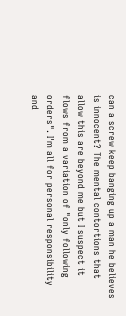can a screw keep banging up a man he believes is innocent? The mental contortions that allow this are beyond me but I suspect it flows from a variation of "only following orders". I'm all for personal responsibility and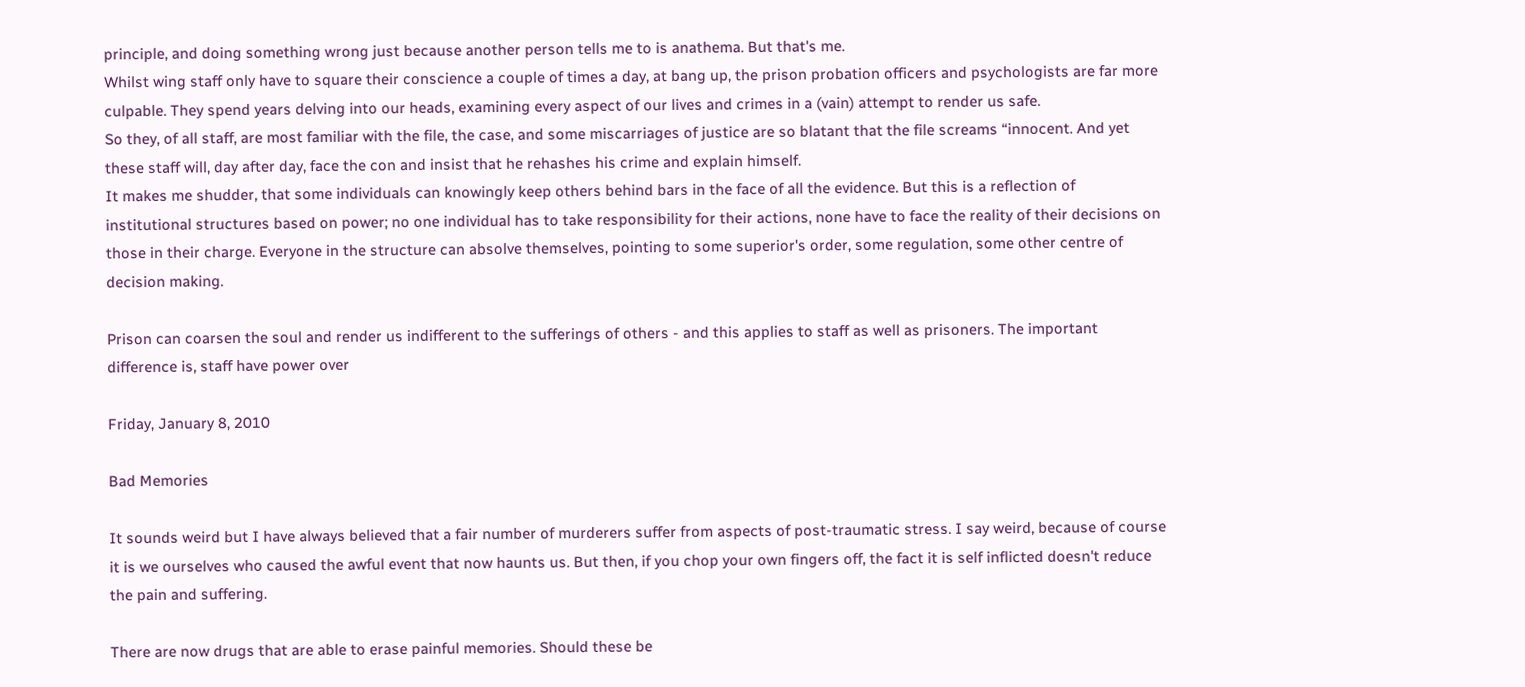principle, and doing something wrong just because another person tells me to is anathema. But that's me.
Whilst wing staff only have to square their conscience a couple of times a day, at bang up, the prison probation officers and psychologists are far more culpable. They spend years delving into our heads, examining every aspect of our lives and crimes in a (vain) attempt to render us safe.
So they, of all staff, are most familiar with the file, the case, and some miscarriages of justice are so blatant that the file screams “innocent. And yet these staff will, day after day, face the con and insist that he rehashes his crime and explain himself.
It makes me shudder, that some individuals can knowingly keep others behind bars in the face of all the evidence. But this is a reflection of institutional structures based on power; no one individual has to take responsibility for their actions, none have to face the reality of their decisions on those in their charge. Everyone in the structure can absolve themselves, pointing to some superior's order, some regulation, some other centre of decision making.

Prison can coarsen the soul and render us indifferent to the sufferings of others - and this applies to staff as well as prisoners. The important difference is, staff have power over

Friday, January 8, 2010

Bad Memories

It sounds weird but I have always believed that a fair number of murderers suffer from aspects of post-traumatic stress. I say weird, because of course it is we ourselves who caused the awful event that now haunts us. But then, if you chop your own fingers off, the fact it is self inflicted doesn't reduce the pain and suffering.

There are now drugs that are able to erase painful memories. Should these be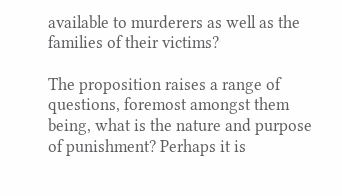available to murderers as well as the families of their victims?

The proposition raises a range of questions, foremost amongst them being, what is the nature and purpose of punishment? Perhaps it is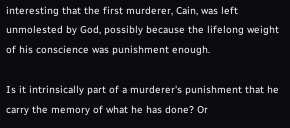interesting that the first murderer, Cain, was left unmolested by God, possibly because the lifelong weight of his conscience was punishment enough.

Is it intrinsically part of a murderer's punishment that he carry the memory of what he has done? Or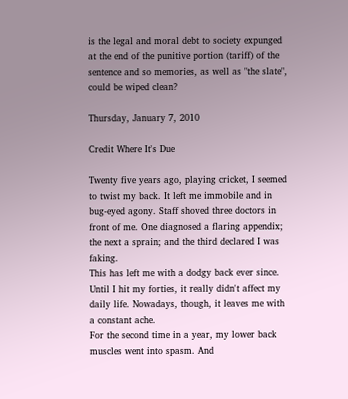is the legal and moral debt to society expunged at the end of the punitive portion (tariff) of the sentence and so memories, as well as "the slate", could be wiped clean?

Thursday, January 7, 2010

Credit Where It's Due

Twenty five years ago, playing cricket, I seemed to twist my back. It left me immobile and in bug-eyed agony. Staff shoved three doctors in front of me. One diagnosed a flaring appendix; the next a sprain; and the third declared I was faking.
This has left me with a dodgy back ever since. Until I hit my forties, it really didn't affect my daily life. Nowadays, though, it leaves me with a constant ache.
For the second time in a year, my lower back muscles went into spasm. And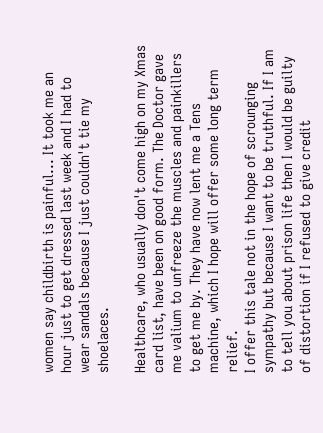women say childbirth is painful... It took me an hour just to get dressed last week and I had to wear sandals because I just couldn't tie my shoelaces.

Healthcare, who usually don't come high on my Xmas card list, have been on good form. The Doctor gave me valium to unfreeze the muscles and painkillers to get me by. They have now lent me a Tens machine, which I hope will offer some long term relief.
I offer this tale not in the hope of scrounging sympathy but because I want to be truthful. If I am to tell you about prison life then I would be guilty of distortion if I refused to give credit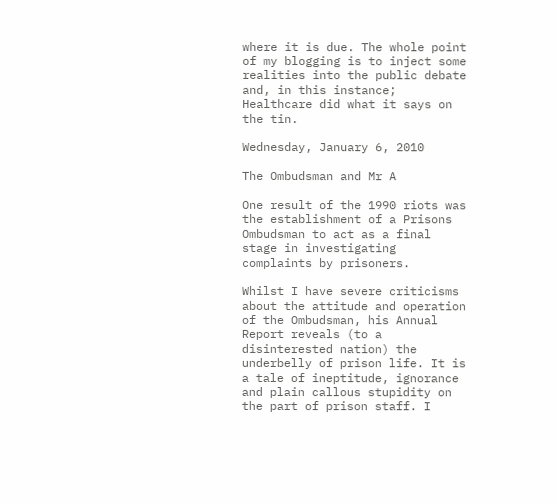where it is due. The whole point of my blogging is to inject some realities into the public debate and, in this instance; Healthcare did what it says on the tin.

Wednesday, January 6, 2010

The Ombudsman and Mr A

One result of the 1990 riots was the establishment of a Prisons Ombudsman to act as a final stage in investigating complaints by prisoners.

Whilst I have severe criticisms about the attitude and operation of the Ombudsman, his Annual Report reveals (to a disinterested nation) the underbelly of prison life. It is a tale of ineptitude, ignorance and plain callous stupidity on the part of prison staff. I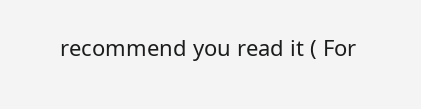recommend you read it ( For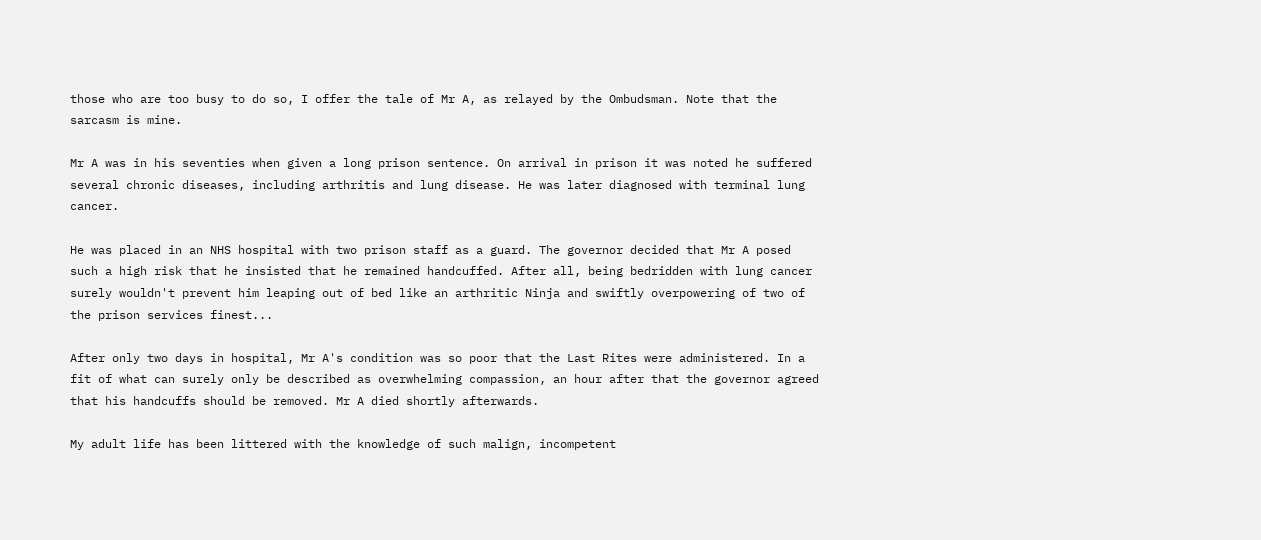those who are too busy to do so, I offer the tale of Mr A, as relayed by the Ombudsman. Note that the sarcasm is mine.

Mr A was in his seventies when given a long prison sentence. On arrival in prison it was noted he suffered several chronic diseases, including arthritis and lung disease. He was later diagnosed with terminal lung cancer.

He was placed in an NHS hospital with two prison staff as a guard. The governor decided that Mr A posed such a high risk that he insisted that he remained handcuffed. After all, being bedridden with lung cancer surely wouldn't prevent him leaping out of bed like an arthritic Ninja and swiftly overpowering of two of the prison services finest...

After only two days in hospital, Mr A's condition was so poor that the Last Rites were administered. In a fit of what can surely only be described as overwhelming compassion, an hour after that the governor agreed that his handcuffs should be removed. Mr A died shortly afterwards.

My adult life has been littered with the knowledge of such malign, incompetent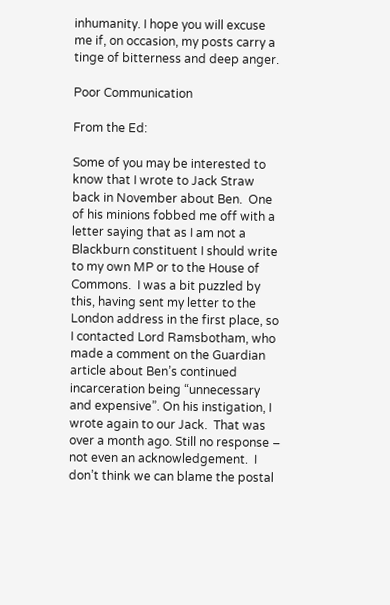inhumanity. I hope you will excuse me if, on occasion, my posts carry a tinge of bitterness and deep anger.

Poor Communication

From the Ed:

Some of you may be interested to know that I wrote to Jack Straw back in November about Ben.  One of his minions fobbed me off with a letter saying that as I am not a Blackburn constituent I should write to my own MP or to the House of Commons.  I was a bit puzzled by this, having sent my letter to the London address in the first place, so I contacted Lord Ramsbotham, who made a comment on the Guardian article about Ben’s continued incarceration being “unnecessary and expensive”. On his instigation, I wrote again to our Jack.  That was over a month ago. Still no response – not even an acknowledgement.  I don’t think we can blame the postal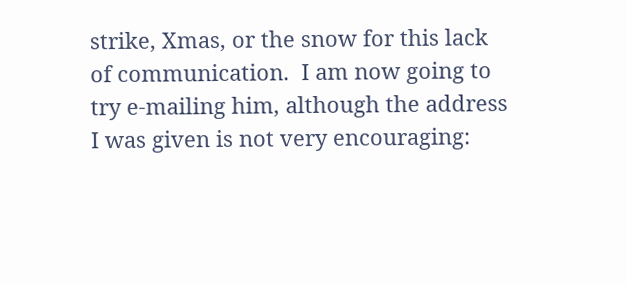strike, Xmas, or the snow for this lack of communication.  I am now going to try e-mailing him, although the address I was given is not very encouraging: